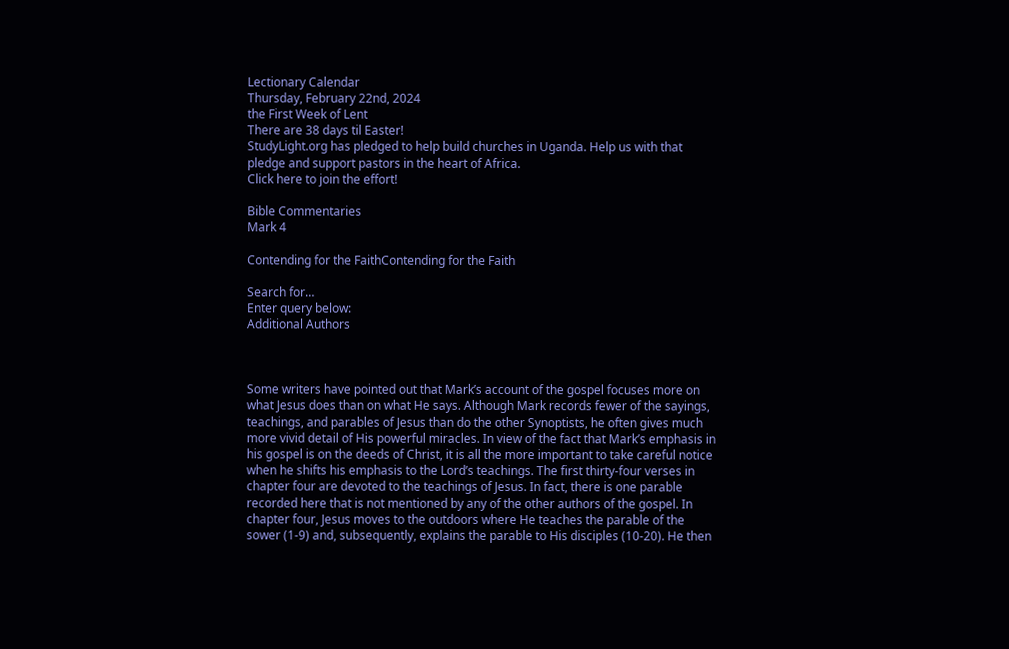Lectionary Calendar
Thursday, February 22nd, 2024
the First Week of Lent
There are 38 days til Easter!
StudyLight.org has pledged to help build churches in Uganda. Help us with that pledge and support pastors in the heart of Africa.
Click here to join the effort!

Bible Commentaries
Mark 4

Contending for the FaithContending for the Faith

Search for…
Enter query below:
Additional Authors



Some writers have pointed out that Mark’s account of the gospel focuses more on what Jesus does than on what He says. Although Mark records fewer of the sayings, teachings, and parables of Jesus than do the other Synoptists, he often gives much more vivid detail of His powerful miracles. In view of the fact that Mark’s emphasis in his gospel is on the deeds of Christ, it is all the more important to take careful notice when he shifts his emphasis to the Lord’s teachings. The first thirty-four verses in chapter four are devoted to the teachings of Jesus. In fact, there is one parable recorded here that is not mentioned by any of the other authors of the gospel. In chapter four, Jesus moves to the outdoors where He teaches the parable of the sower (1-9) and, subsequently, explains the parable to His disciples (10-20). He then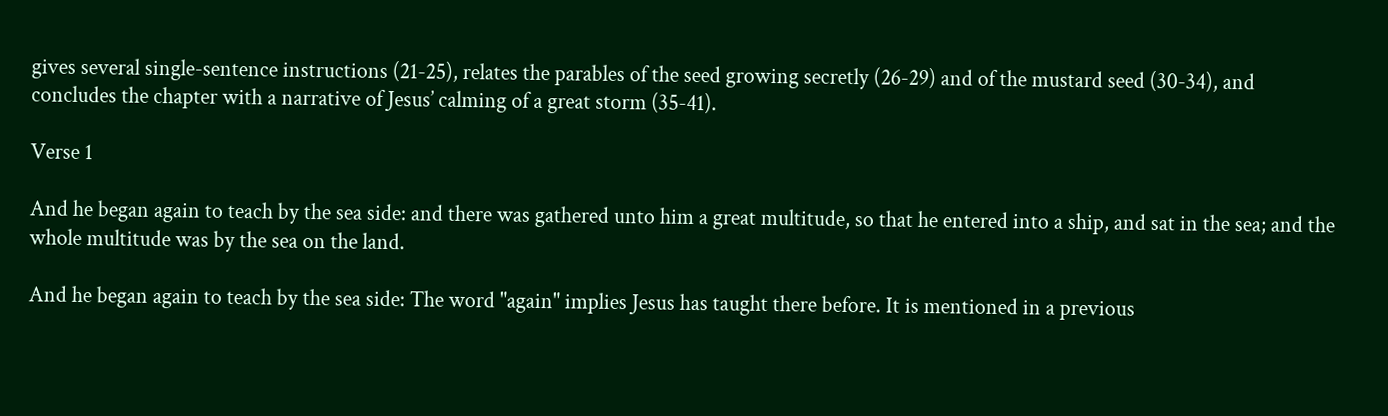gives several single-sentence instructions (21-25), relates the parables of the seed growing secretly (26-29) and of the mustard seed (30-34), and concludes the chapter with a narrative of Jesus’ calming of a great storm (35-41).

Verse 1

And he began again to teach by the sea side: and there was gathered unto him a great multitude, so that he entered into a ship, and sat in the sea; and the whole multitude was by the sea on the land.

And he began again to teach by the sea side: The word "again" implies Jesus has taught there before. It is mentioned in a previous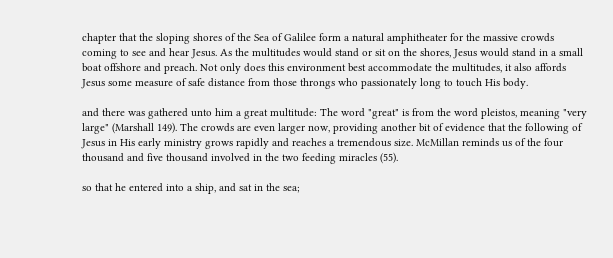chapter that the sloping shores of the Sea of Galilee form a natural amphitheater for the massive crowds coming to see and hear Jesus. As the multitudes would stand or sit on the shores, Jesus would stand in a small boat offshore and preach. Not only does this environment best accommodate the multitudes, it also affords Jesus some measure of safe distance from those throngs who passionately long to touch His body.

and there was gathered unto him a great multitude: The word "great" is from the word pleistos, meaning "very large" (Marshall 149). The crowds are even larger now, providing another bit of evidence that the following of Jesus in His early ministry grows rapidly and reaches a tremendous size. McMillan reminds us of the four thousand and five thousand involved in the two feeding miracles (55).

so that he entered into a ship, and sat in the sea;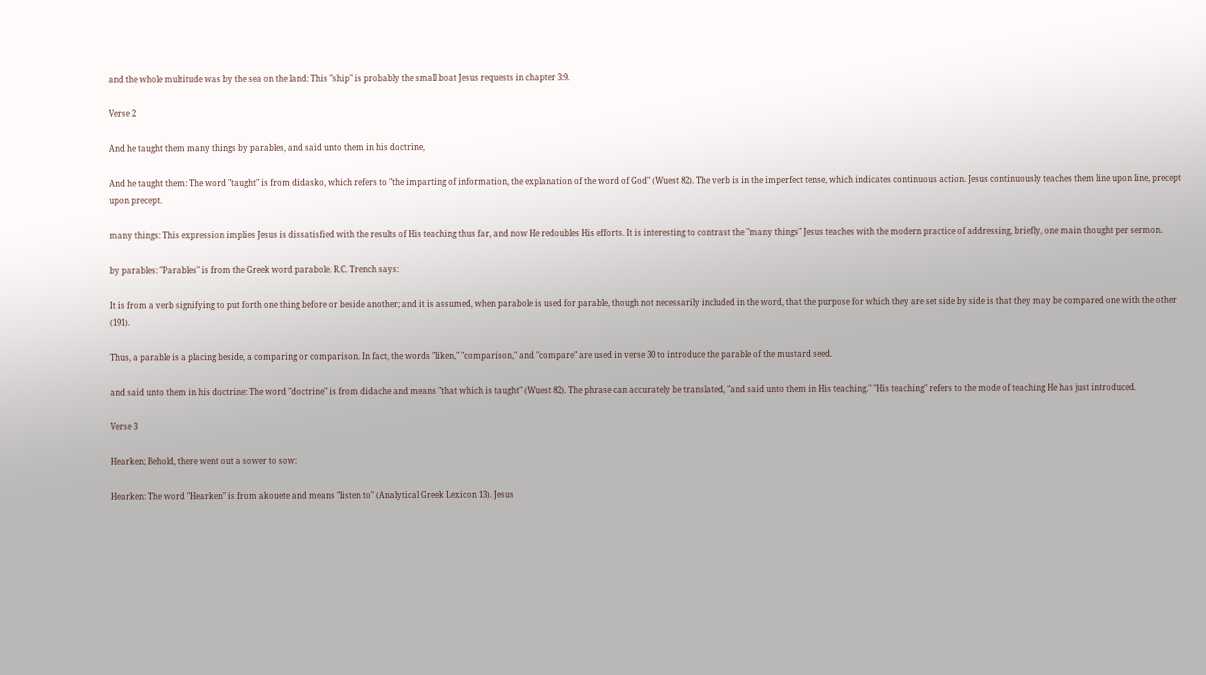and the whole multitude was by the sea on the land: This "ship" is probably the small boat Jesus requests in chapter 3:9.

Verse 2

And he taught them many things by parables, and said unto them in his doctrine,

And he taught them: The word "taught" is from didasko, which refers to "the imparting of information, the explanation of the word of God" (Wuest 82). The verb is in the imperfect tense, which indicates continuous action. Jesus continuously teaches them line upon line, precept upon precept.

many things: This expression implies Jesus is dissatisfied with the results of His teaching thus far, and now He redoubles His efforts. It is interesting to contrast the "many things" Jesus teaches with the modern practice of addressing, briefly, one main thought per sermon.

by parables: "Parables" is from the Greek word parabole. R.C. Trench says:

It is from a verb signifying to put forth one thing before or beside another; and it is assumed, when parabole is used for parable, though not necessarily included in the word, that the purpose for which they are set side by side is that they may be compared one with the other (191).

Thus, a parable is a placing beside, a comparing or comparison. In fact, the words "liken," "comparison," and "compare" are used in verse 30 to introduce the parable of the mustard seed.

and said unto them in his doctrine: The word "doctrine" is from didache and means "that which is taught" (Wuest 82). The phrase can accurately be translated, "and said unto them in His teaching." "His teaching" refers to the mode of teaching He has just introduced.

Verse 3

Hearken; Behold, there went out a sower to sow:

Hearken: The word "Hearken" is from akouete and means "listen to" (Analytical Greek Lexicon 13). Jesus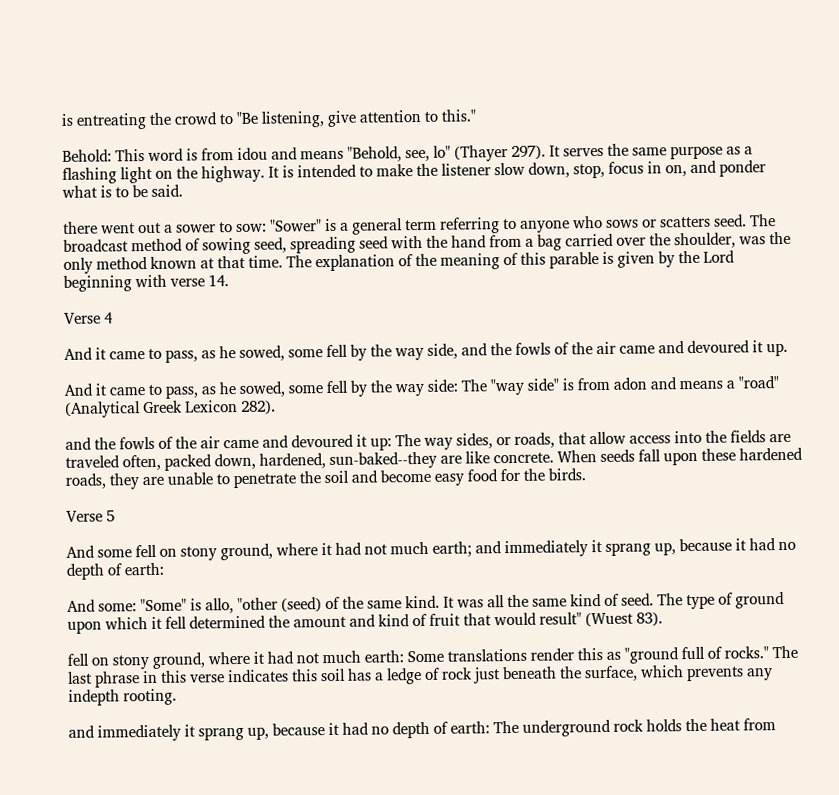is entreating the crowd to "Be listening, give attention to this."

Behold: This word is from idou and means "Behold, see, lo" (Thayer 297). It serves the same purpose as a flashing light on the highway. It is intended to make the listener slow down, stop, focus in on, and ponder what is to be said.

there went out a sower to sow: "Sower" is a general term referring to anyone who sows or scatters seed. The broadcast method of sowing seed, spreading seed with the hand from a bag carried over the shoulder, was the only method known at that time. The explanation of the meaning of this parable is given by the Lord beginning with verse 14.

Verse 4

And it came to pass, as he sowed, some fell by the way side, and the fowls of the air came and devoured it up.

And it came to pass, as he sowed, some fell by the way side: The "way side" is from adon and means a "road" (Analytical Greek Lexicon 282).

and the fowls of the air came and devoured it up: The way sides, or roads, that allow access into the fields are traveled often, packed down, hardened, sun-baked--they are like concrete. When seeds fall upon these hardened roads, they are unable to penetrate the soil and become easy food for the birds.

Verse 5

And some fell on stony ground, where it had not much earth; and immediately it sprang up, because it had no depth of earth:

And some: "Some" is allo, "other (seed) of the same kind. It was all the same kind of seed. The type of ground upon which it fell determined the amount and kind of fruit that would result" (Wuest 83).

fell on stony ground, where it had not much earth: Some translations render this as "ground full of rocks." The last phrase in this verse indicates this soil has a ledge of rock just beneath the surface, which prevents any indepth rooting.

and immediately it sprang up, because it had no depth of earth: The underground rock holds the heat from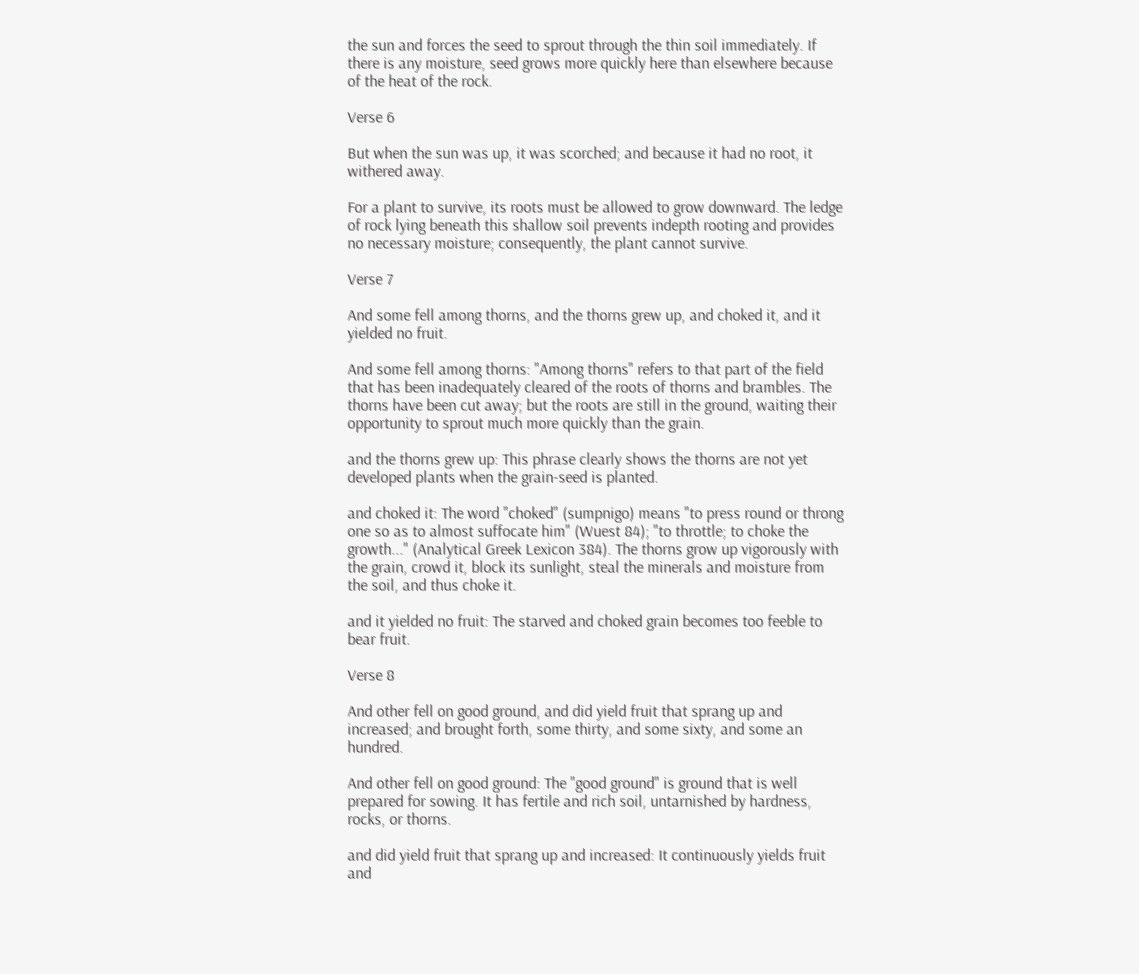the sun and forces the seed to sprout through the thin soil immediately. If there is any moisture, seed grows more quickly here than elsewhere because of the heat of the rock.

Verse 6

But when the sun was up, it was scorched; and because it had no root, it withered away.

For a plant to survive, its roots must be allowed to grow downward. The ledge of rock lying beneath this shallow soil prevents indepth rooting and provides no necessary moisture; consequently, the plant cannot survive.

Verse 7

And some fell among thorns, and the thorns grew up, and choked it, and it yielded no fruit.

And some fell among thorns: "Among thorns" refers to that part of the field that has been inadequately cleared of the roots of thorns and brambles. The thorns have been cut away; but the roots are still in the ground, waiting their opportunity to sprout much more quickly than the grain.

and the thorns grew up: This phrase clearly shows the thorns are not yet developed plants when the grain-seed is planted.

and choked it: The word "choked" (sumpnigo) means "to press round or throng one so as to almost suffocate him" (Wuest 84); "to throttle; to choke the growth..." (Analytical Greek Lexicon 384). The thorns grow up vigorously with the grain, crowd it, block its sunlight, steal the minerals and moisture from the soil, and thus choke it.

and it yielded no fruit: The starved and choked grain becomes too feeble to bear fruit.

Verse 8

And other fell on good ground, and did yield fruit that sprang up and increased; and brought forth, some thirty, and some sixty, and some an hundred.

And other fell on good ground: The "good ground" is ground that is well prepared for sowing. It has fertile and rich soil, untarnished by hardness, rocks, or thorns.

and did yield fruit that sprang up and increased: It continuously yields fruit and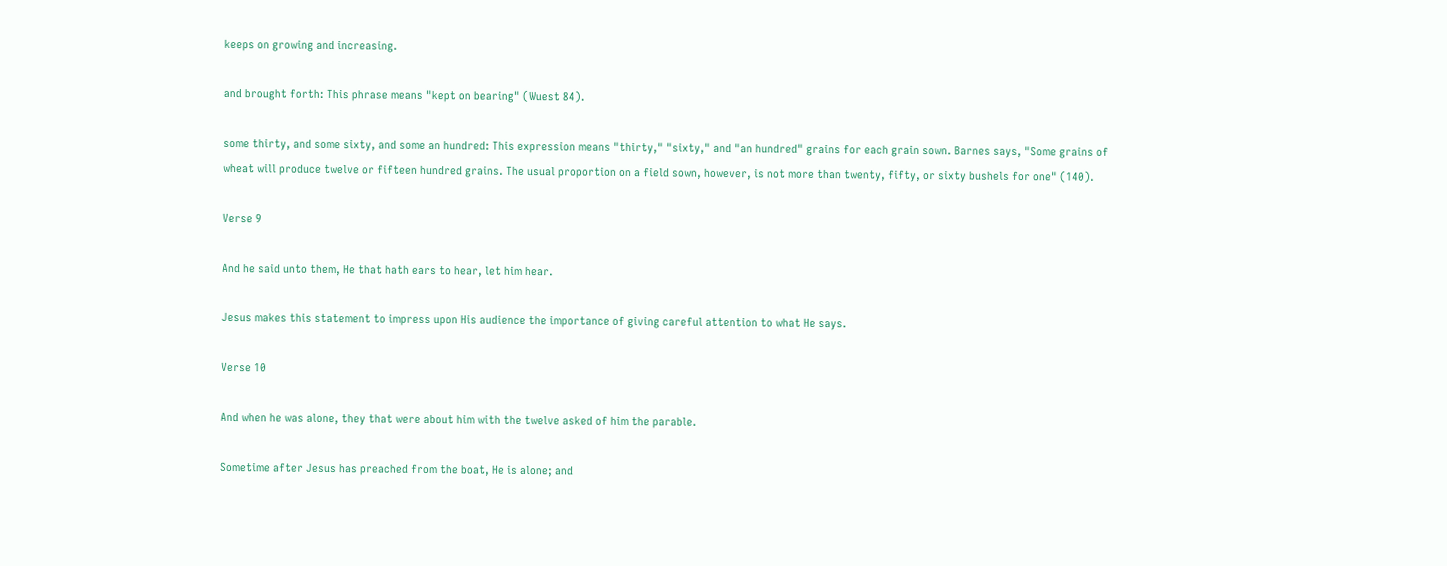keeps on growing and increasing.

and brought forth: This phrase means "kept on bearing" (Wuest 84).

some thirty, and some sixty, and some an hundred: This expression means "thirty," "sixty," and "an hundred" grains for each grain sown. Barnes says, "Some grains of wheat will produce twelve or fifteen hundred grains. The usual proportion on a field sown, however, is not more than twenty, fifty, or sixty bushels for one" (140).

Verse 9

And he said unto them, He that hath ears to hear, let him hear.

Jesus makes this statement to impress upon His audience the importance of giving careful attention to what He says.

Verse 10

And when he was alone, they that were about him with the twelve asked of him the parable.

Sometime after Jesus has preached from the boat, He is alone; and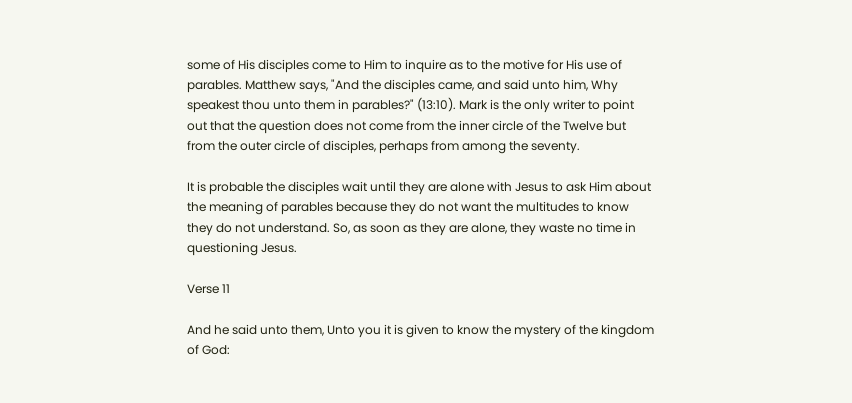some of His disciples come to Him to inquire as to the motive for His use of parables. Matthew says, "And the disciples came, and said unto him, Why speakest thou unto them in parables?" (13:10). Mark is the only writer to point out that the question does not come from the inner circle of the Twelve but from the outer circle of disciples, perhaps from among the seventy.

It is probable the disciples wait until they are alone with Jesus to ask Him about the meaning of parables because they do not want the multitudes to know they do not understand. So, as soon as they are alone, they waste no time in questioning Jesus.

Verse 11

And he said unto them, Unto you it is given to know the mystery of the kingdom of God: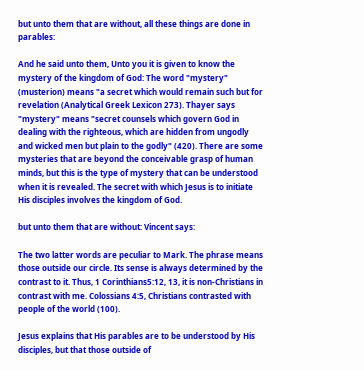but unto them that are without, all these things are done in parables:

And he said unto them, Unto you it is given to know the mystery of the kingdom of God: The word "mystery" (musterion) means "a secret which would remain such but for revelation (Analytical Greek Lexicon 273). Thayer says "mystery" means "secret counsels which govern God in dealing with the righteous, which are hidden from ungodly and wicked men but plain to the godly" (420). There are some mysteries that are beyond the conceivable grasp of human minds, but this is the type of mystery that can be understood when it is revealed. The secret with which Jesus is to initiate His disciples involves the kingdom of God.

but unto them that are without: Vincent says:

The two latter words are peculiar to Mark. The phrase means those outside our circle. Its sense is always determined by the contrast to it. Thus, 1 Corinthians5:12, 13, it is non-Christians in contrast with me. Colossians 4:5, Christians contrasted with people of the world (100).

Jesus explains that His parables are to be understood by His disciples, but that those outside of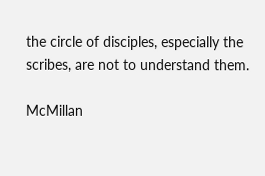the circle of disciples, especially the scribes, are not to understand them.

McMillan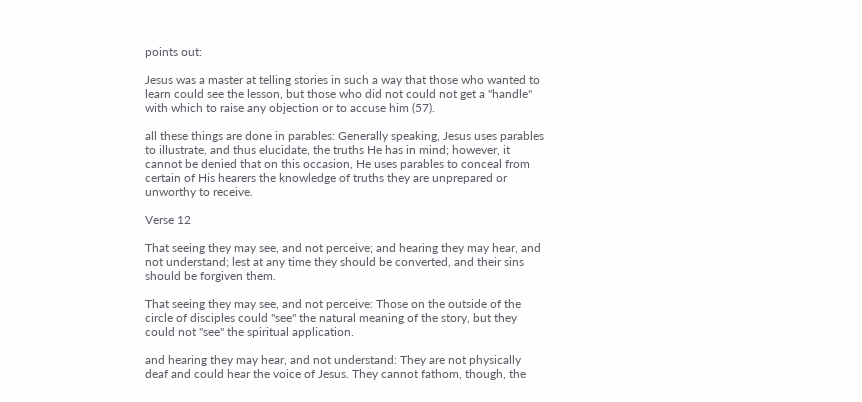points out:

Jesus was a master at telling stories in such a way that those who wanted to learn could see the lesson, but those who did not could not get a "handle" with which to raise any objection or to accuse him (57).

all these things are done in parables: Generally speaking, Jesus uses parables to illustrate, and thus elucidate, the truths He has in mind; however, it cannot be denied that on this occasion, He uses parables to conceal from certain of His hearers the knowledge of truths they are unprepared or unworthy to receive.

Verse 12

That seeing they may see, and not perceive; and hearing they may hear, and not understand; lest at any time they should be converted, and their sins should be forgiven them.

That seeing they may see, and not perceive: Those on the outside of the circle of disciples could "see" the natural meaning of the story, but they could not "see" the spiritual application.

and hearing they may hear, and not understand: They are not physically deaf and could hear the voice of Jesus. They cannot fathom, though, the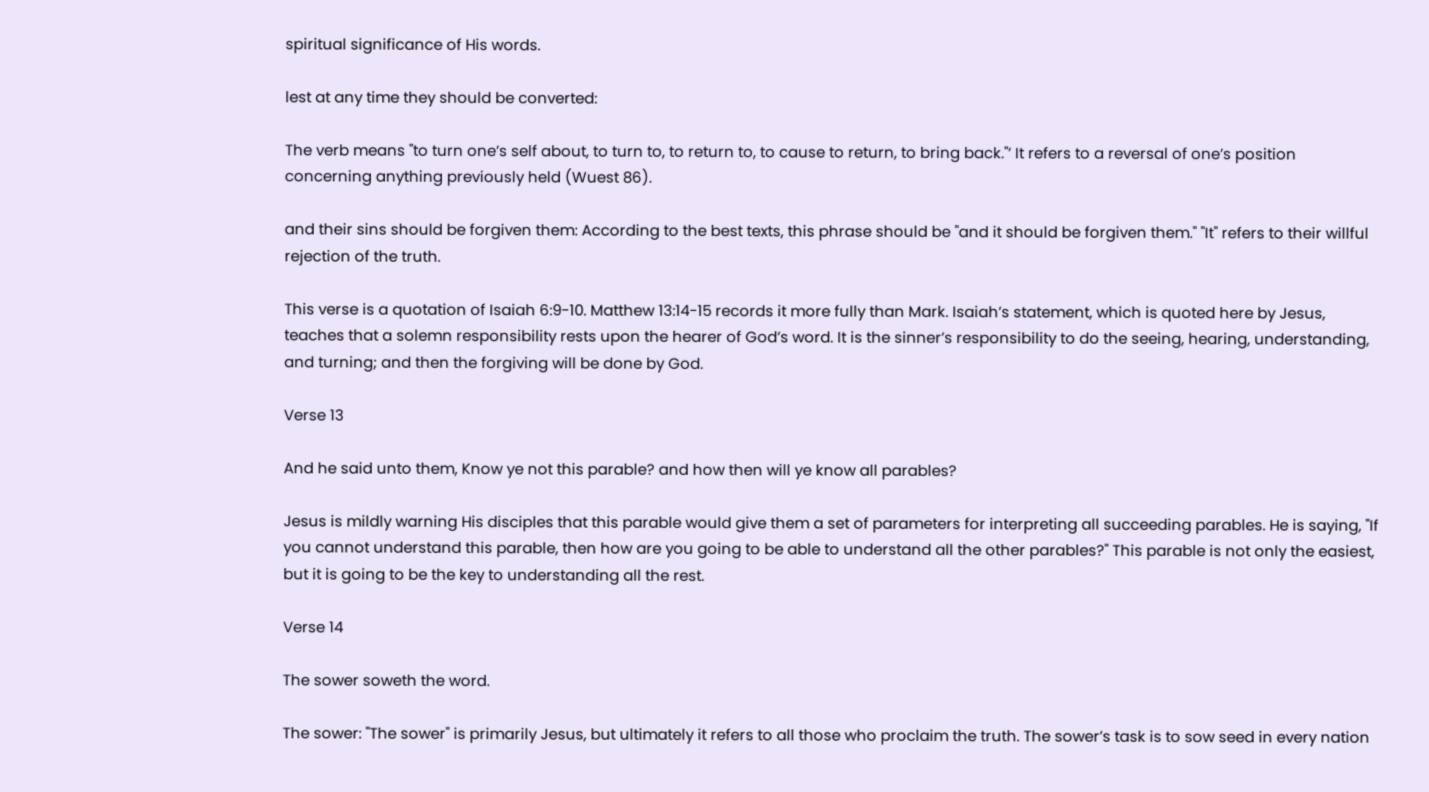spiritual significance of His words.

lest at any time they should be converted:

The verb means "to turn one’s self about, to turn to, to return to, to cause to return, to bring back."’ It refers to a reversal of one’s position concerning anything previously held (Wuest 86).

and their sins should be forgiven them: According to the best texts, this phrase should be "and it should be forgiven them." "It" refers to their willful rejection of the truth.

This verse is a quotation of Isaiah 6:9-10. Matthew 13:14-15 records it more fully than Mark. Isaiah’s statement, which is quoted here by Jesus, teaches that a solemn responsibility rests upon the hearer of God’s word. It is the sinner’s responsibility to do the seeing, hearing, understanding, and turning; and then the forgiving will be done by God.

Verse 13

And he said unto them, Know ye not this parable? and how then will ye know all parables?

Jesus is mildly warning His disciples that this parable would give them a set of parameters for interpreting all succeeding parables. He is saying, "If you cannot understand this parable, then how are you going to be able to understand all the other parables?" This parable is not only the easiest, but it is going to be the key to understanding all the rest.

Verse 14

The sower soweth the word.

The sower: "The sower" is primarily Jesus, but ultimately it refers to all those who proclaim the truth. The sower’s task is to sow seed in every nation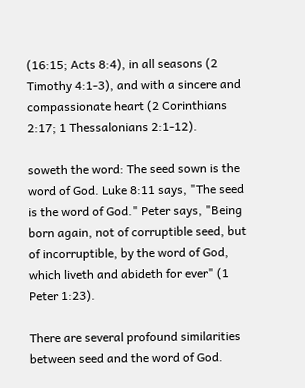(16:15; Acts 8:4), in all seasons (2 Timothy 4:1-3), and with a sincere and compassionate heart (2 Corinthians 2:17; 1 Thessalonians 2:1-12).

soweth the word: The seed sown is the word of God. Luke 8:11 says, "The seed is the word of God." Peter says, "Being born again, not of corruptible seed, but of incorruptible, by the word of God, which liveth and abideth for ever" (1 Peter 1:23).

There are several profound similarities between seed and the word of God.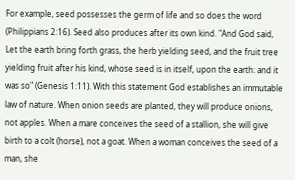For example, seed possesses the germ of life and so does the word (Philippians 2:16). Seed also produces after its own kind. "And God said, Let the earth bring forth grass, the herb yielding seed, and the fruit tree yielding fruit after his kind, whose seed is in itself, upon the earth: and it was so" (Genesis 1:11). With this statement God establishes an immutable law of nature. When onion seeds are planted, they will produce onions, not apples. When a mare conceives the seed of a stallion, she will give birth to a colt (horse), not a goat. When a woman conceives the seed of a man, she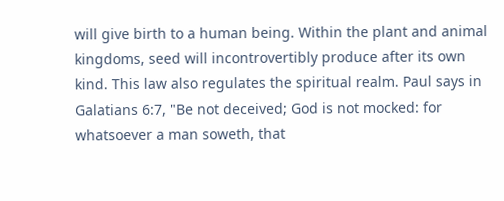will give birth to a human being. Within the plant and animal kingdoms, seed will incontrovertibly produce after its own kind. This law also regulates the spiritual realm. Paul says in Galatians 6:7, "Be not deceived; God is not mocked: for whatsoever a man soweth, that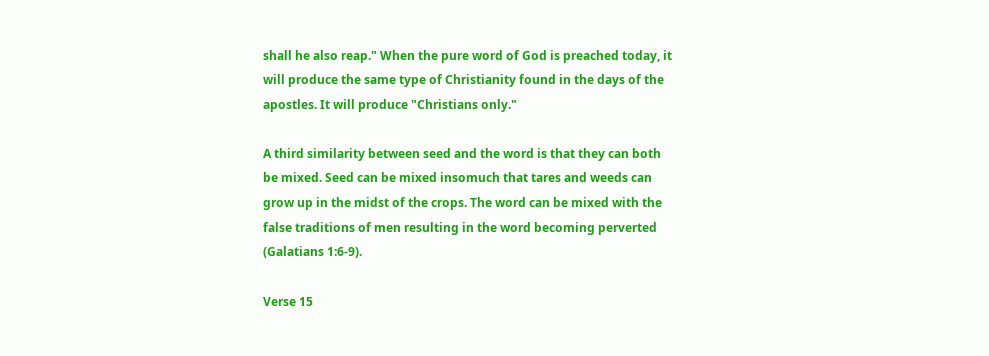shall he also reap." When the pure word of God is preached today, it will produce the same type of Christianity found in the days of the apostles. It will produce "Christians only."

A third similarity between seed and the word is that they can both be mixed. Seed can be mixed insomuch that tares and weeds can grow up in the midst of the crops. The word can be mixed with the false traditions of men resulting in the word becoming perverted (Galatians 1:6-9).

Verse 15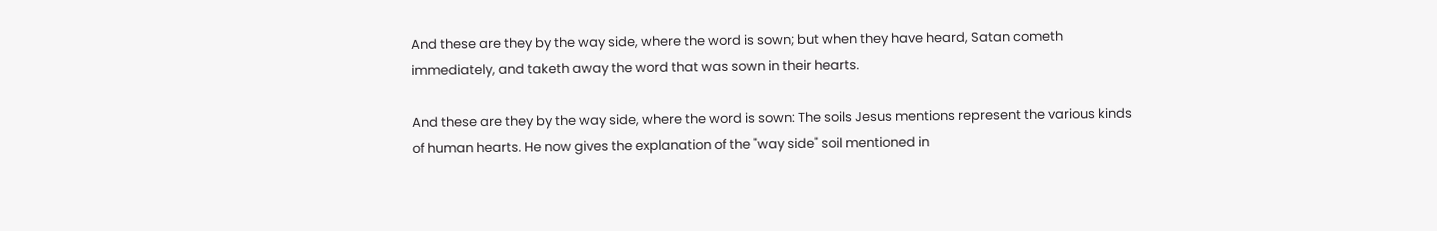And these are they by the way side, where the word is sown; but when they have heard, Satan cometh immediately, and taketh away the word that was sown in their hearts.

And these are they by the way side, where the word is sown: The soils Jesus mentions represent the various kinds of human hearts. He now gives the explanation of the "way side" soil mentioned in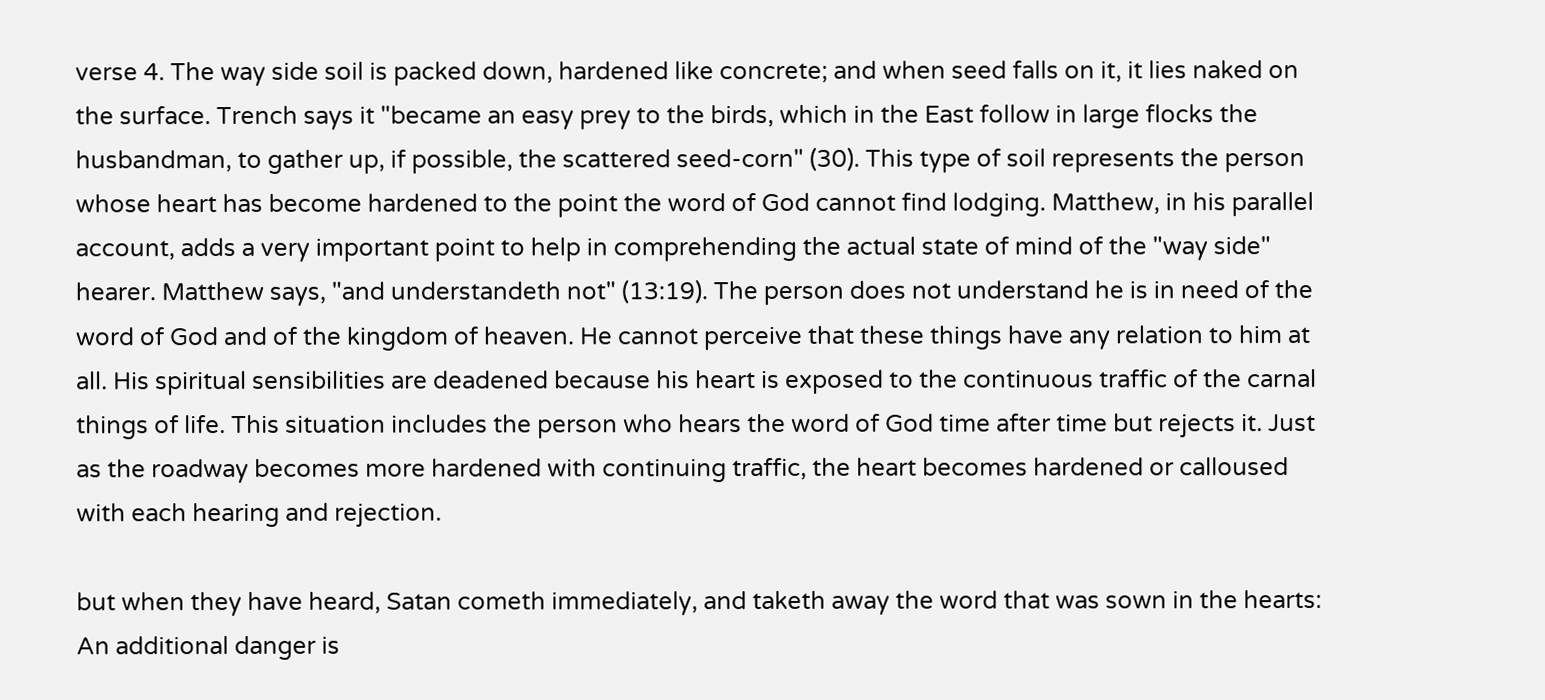verse 4. The way side soil is packed down, hardened like concrete; and when seed falls on it, it lies naked on the surface. Trench says it "became an easy prey to the birds, which in the East follow in large flocks the husbandman, to gather up, if possible, the scattered seed-corn" (30). This type of soil represents the person whose heart has become hardened to the point the word of God cannot find lodging. Matthew, in his parallel account, adds a very important point to help in comprehending the actual state of mind of the "way side" hearer. Matthew says, "and understandeth not" (13:19). The person does not understand he is in need of the word of God and of the kingdom of heaven. He cannot perceive that these things have any relation to him at all. His spiritual sensibilities are deadened because his heart is exposed to the continuous traffic of the carnal things of life. This situation includes the person who hears the word of God time after time but rejects it. Just as the roadway becomes more hardened with continuing traffic, the heart becomes hardened or calloused with each hearing and rejection.

but when they have heard, Satan cometh immediately, and taketh away the word that was sown in the hearts: An additional danger is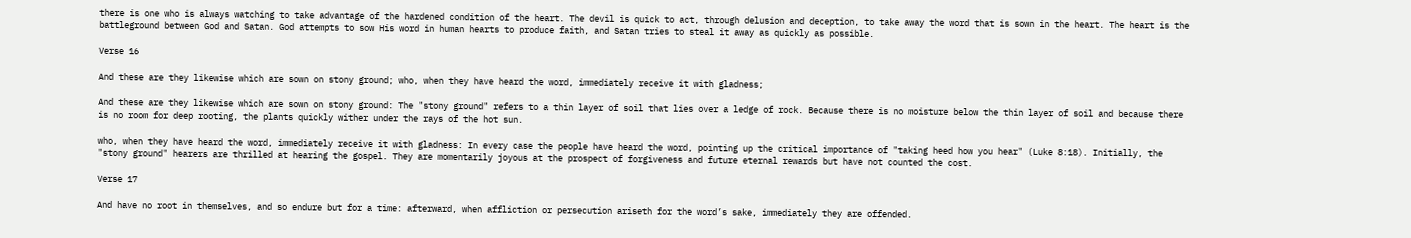there is one who is always watching to take advantage of the hardened condition of the heart. The devil is quick to act, through delusion and deception, to take away the word that is sown in the heart. The heart is the battleground between God and Satan. God attempts to sow His word in human hearts to produce faith, and Satan tries to steal it away as quickly as possible.

Verse 16

And these are they likewise which are sown on stony ground; who, when they have heard the word, immediately receive it with gladness;

And these are they likewise which are sown on stony ground: The "stony ground" refers to a thin layer of soil that lies over a ledge of rock. Because there is no moisture below the thin layer of soil and because there is no room for deep rooting, the plants quickly wither under the rays of the hot sun.

who, when they have heard the word, immediately receive it with gladness: In every case the people have heard the word, pointing up the critical importance of "taking heed how you hear" (Luke 8:18). Initially, the "stony ground" hearers are thrilled at hearing the gospel. They are momentarily joyous at the prospect of forgiveness and future eternal rewards but have not counted the cost.

Verse 17

And have no root in themselves, and so endure but for a time: afterward, when affliction or persecution ariseth for the word’s sake, immediately they are offended.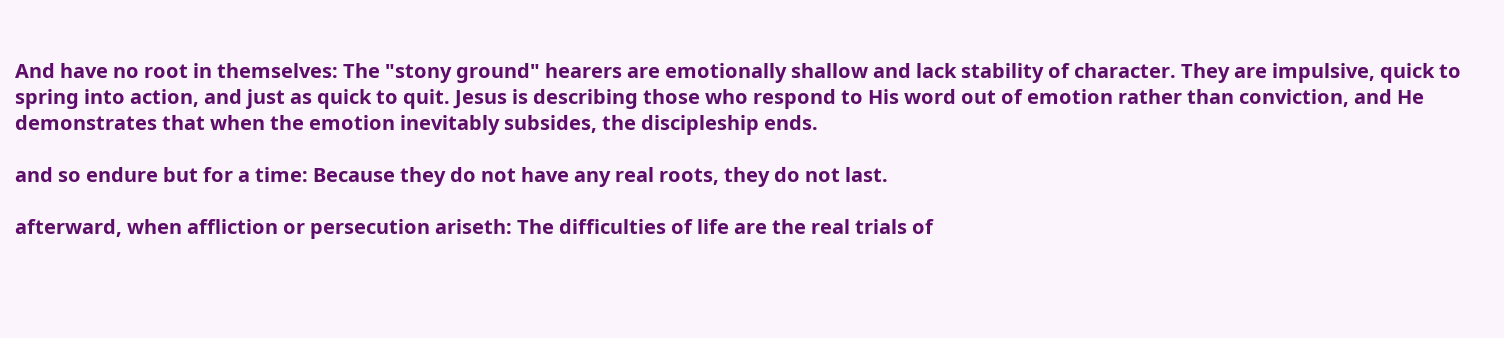And have no root in themselves: The "stony ground" hearers are emotionally shallow and lack stability of character. They are impulsive, quick to spring into action, and just as quick to quit. Jesus is describing those who respond to His word out of emotion rather than conviction, and He demonstrates that when the emotion inevitably subsides, the discipleship ends.

and so endure but for a time: Because they do not have any real roots, they do not last.

afterward, when affliction or persecution ariseth: The difficulties of life are the real trials of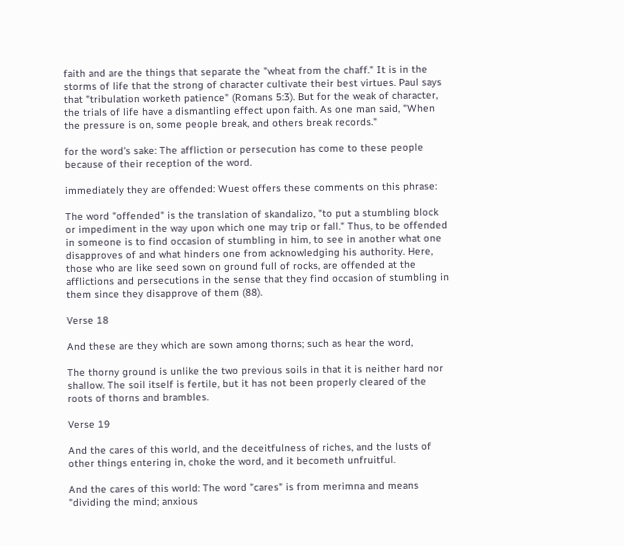faith and are the things that separate the "wheat from the chaff." It is in the storms of life that the strong of character cultivate their best virtues. Paul says that "tribulation worketh patience" (Romans 5:3). But for the weak of character, the trials of life have a dismantling effect upon faith. As one man said, "When the pressure is on, some people break, and others break records."

for the word’s sake: The affliction or persecution has come to these people because of their reception of the word.

immediately they are offended: Wuest offers these comments on this phrase:

The word "offended" is the translation of skandalizo, "to put a stumbling block or impediment in the way upon which one may trip or fall." Thus, to be offended in someone is to find occasion of stumbling in him, to see in another what one disapproves of and what hinders one from acknowledging his authority. Here, those who are like seed sown on ground full of rocks, are offended at the afflictions and persecutions in the sense that they find occasion of stumbling in them since they disapprove of them (88).

Verse 18

And these are they which are sown among thorns; such as hear the word,

The thorny ground is unlike the two previous soils in that it is neither hard nor shallow. The soil itself is fertile, but it has not been properly cleared of the roots of thorns and brambles.

Verse 19

And the cares of this world, and the deceitfulness of riches, and the lusts of other things entering in, choke the word, and it becometh unfruitful.

And the cares of this world: The word "cares" is from merimna and means "dividing the mind; anxious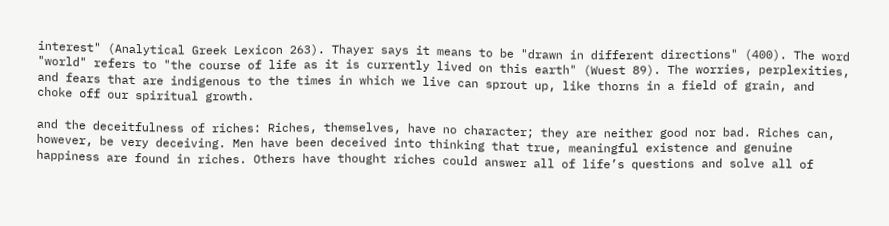interest" (Analytical Greek Lexicon 263). Thayer says it means to be "drawn in different directions" (400). The word "world" refers to "the course of life as it is currently lived on this earth" (Wuest 89). The worries, perplexities, and fears that are indigenous to the times in which we live can sprout up, like thorns in a field of grain, and choke off our spiritual growth.

and the deceitfulness of riches: Riches, themselves, have no character; they are neither good nor bad. Riches can, however, be very deceiving. Men have been deceived into thinking that true, meaningful existence and genuine happiness are found in riches. Others have thought riches could answer all of life’s questions and solve all of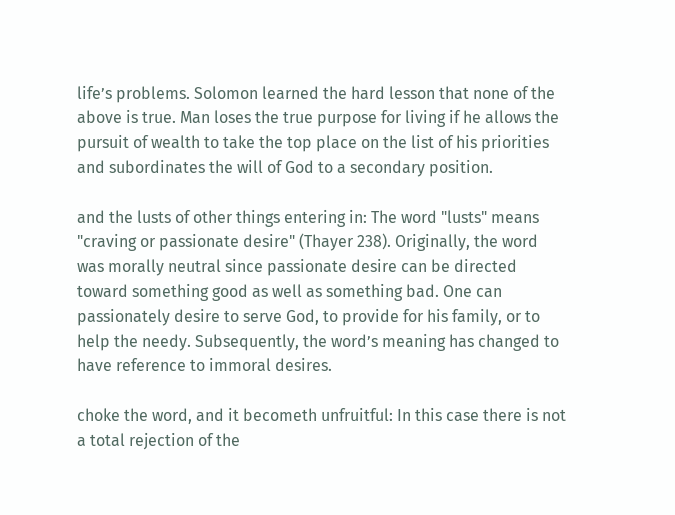life’s problems. Solomon learned the hard lesson that none of the above is true. Man loses the true purpose for living if he allows the pursuit of wealth to take the top place on the list of his priorities and subordinates the will of God to a secondary position.

and the lusts of other things entering in: The word "lusts" means "craving or passionate desire" (Thayer 238). Originally, the word was morally neutral since passionate desire can be directed toward something good as well as something bad. One can passionately desire to serve God, to provide for his family, or to help the needy. Subsequently, the word’s meaning has changed to have reference to immoral desires.

choke the word, and it becometh unfruitful: In this case there is not a total rejection of the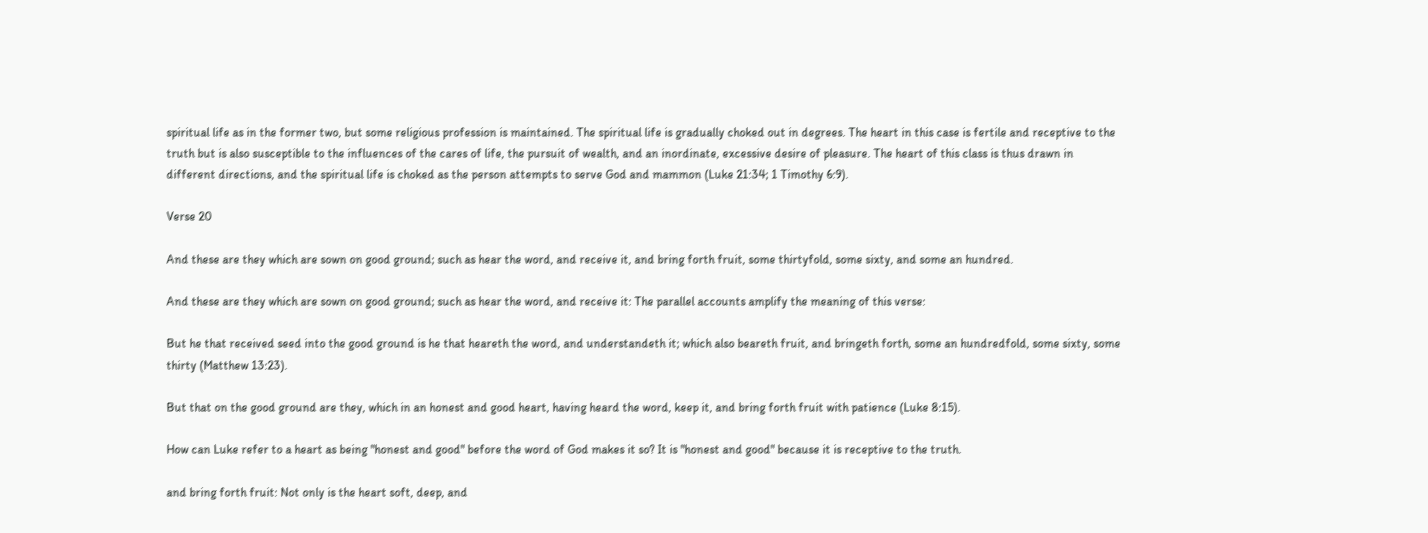spiritual life as in the former two, but some religious profession is maintained. The spiritual life is gradually choked out in degrees. The heart in this case is fertile and receptive to the truth but is also susceptible to the influences of the cares of life, the pursuit of wealth, and an inordinate, excessive desire of pleasure. The heart of this class is thus drawn in different directions, and the spiritual life is choked as the person attempts to serve God and mammon (Luke 21:34; 1 Timothy 6:9).

Verse 20

And these are they which are sown on good ground; such as hear the word, and receive it, and bring forth fruit, some thirtyfold, some sixty, and some an hundred.

And these are they which are sown on good ground; such as hear the word, and receive it: The parallel accounts amplify the meaning of this verse:

But he that received seed into the good ground is he that heareth the word, and understandeth it; which also beareth fruit, and bringeth forth, some an hundredfold, some sixty, some thirty (Matthew 13:23).

But that on the good ground are they, which in an honest and good heart, having heard the word, keep it, and bring forth fruit with patience (Luke 8:15).

How can Luke refer to a heart as being "honest and good" before the word of God makes it so? It is "honest and good" because it is receptive to the truth.

and bring forth fruit: Not only is the heart soft, deep, and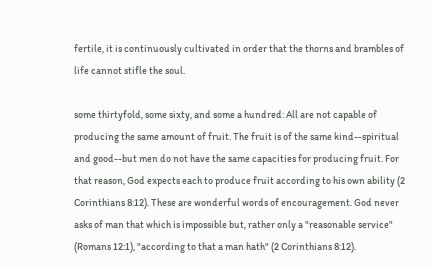fertile, it is continuously cultivated in order that the thorns and brambles of life cannot stifle the soul.

some thirtyfold, some sixty, and some a hundred: All are not capable of producing the same amount of fruit. The fruit is of the same kind--spiritual and good--but men do not have the same capacities for producing fruit. For that reason, God expects each to produce fruit according to his own ability (2 Corinthians 8:12). These are wonderful words of encouragement. God never asks of man that which is impossible but, rather only a "reasonable service" (Romans 12:1), "according to that a man hath" (2 Corinthians 8:12).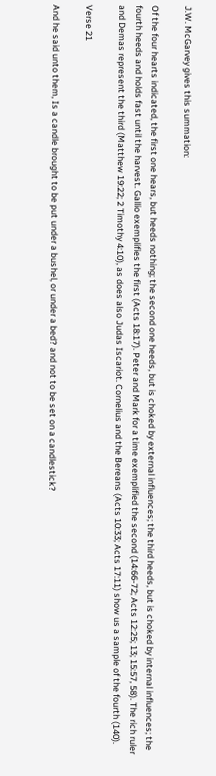J.W. McGarvey gives this summation:

Of the four hearts indicated, the first one hears, but heeds nothing; the second one heeds, but is choked by external influences; the third heeds, but is choked by internal influences; the fourth heeds and holds fast until the harvest. Gallio exemplifies the first (Acts 18:17). Peter and Mark for a time exemplified the second (14:66-72; Acts 12:25; 13; 15:57, 58). The rich ruler and Demas represent the third (Matthew 19:22; 2 Timothy 4:10), as does also Judas Iscariot. Cornelius and the Bereans (Acts 10:33; Acts 17:11) show us a sample of the fourth (140).

Verse 21

And he said unto them, Is a candle brought to be put under a bushel, or under a bed? and not to be set on a candlestick?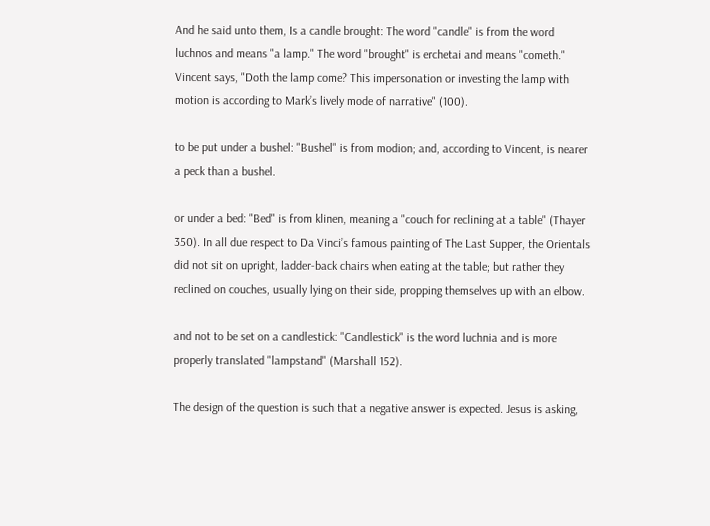And he said unto them, Is a candle brought: The word "candle" is from the word luchnos and means "a lamp." The word "brought" is erchetai and means "cometh." Vincent says, "Doth the lamp come? This impersonation or investing the lamp with motion is according to Mark’s lively mode of narrative" (100).

to be put under a bushel: "Bushel" is from modion; and, according to Vincent, is nearer a peck than a bushel.

or under a bed: "Bed" is from klinen, meaning a "couch for reclining at a table" (Thayer 350). In all due respect to Da Vinci’s famous painting of The Last Supper, the Orientals did not sit on upright, ladder-back chairs when eating at the table; but rather they reclined on couches, usually lying on their side, propping themselves up with an elbow.

and not to be set on a candlestick: "Candlestick" is the word luchnia and is more properly translated "lampstand" (Marshall 152).

The design of the question is such that a negative answer is expected. Jesus is asking,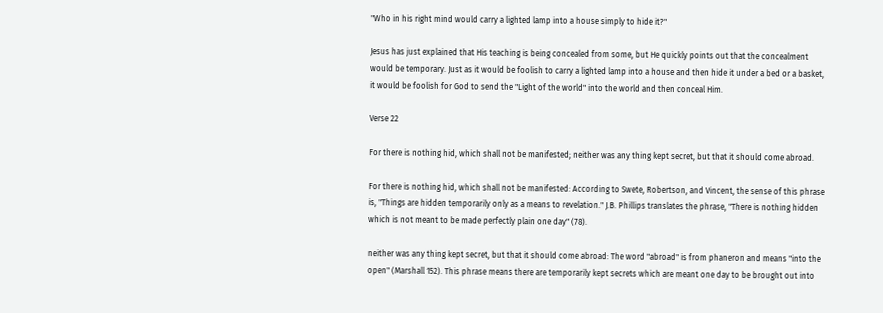"Who in his right mind would carry a lighted lamp into a house simply to hide it?"

Jesus has just explained that His teaching is being concealed from some, but He quickly points out that the concealment would be temporary. Just as it would be foolish to carry a lighted lamp into a house and then hide it under a bed or a basket, it would be foolish for God to send the "Light of the world" into the world and then conceal Him.

Verse 22

For there is nothing hid, which shall not be manifested; neither was any thing kept secret, but that it should come abroad.

For there is nothing hid, which shall not be manifested: According to Swete, Robertson, and Vincent, the sense of this phrase is, "Things are hidden temporarily only as a means to revelation." J.B. Phillips translates the phrase, "There is nothing hidden which is not meant to be made perfectly plain one day" (78).

neither was any thing kept secret, but that it should come abroad: The word "abroad" is from phaneron and means "into the open" (Marshall 152). This phrase means there are temporarily kept secrets which are meant one day to be brought out into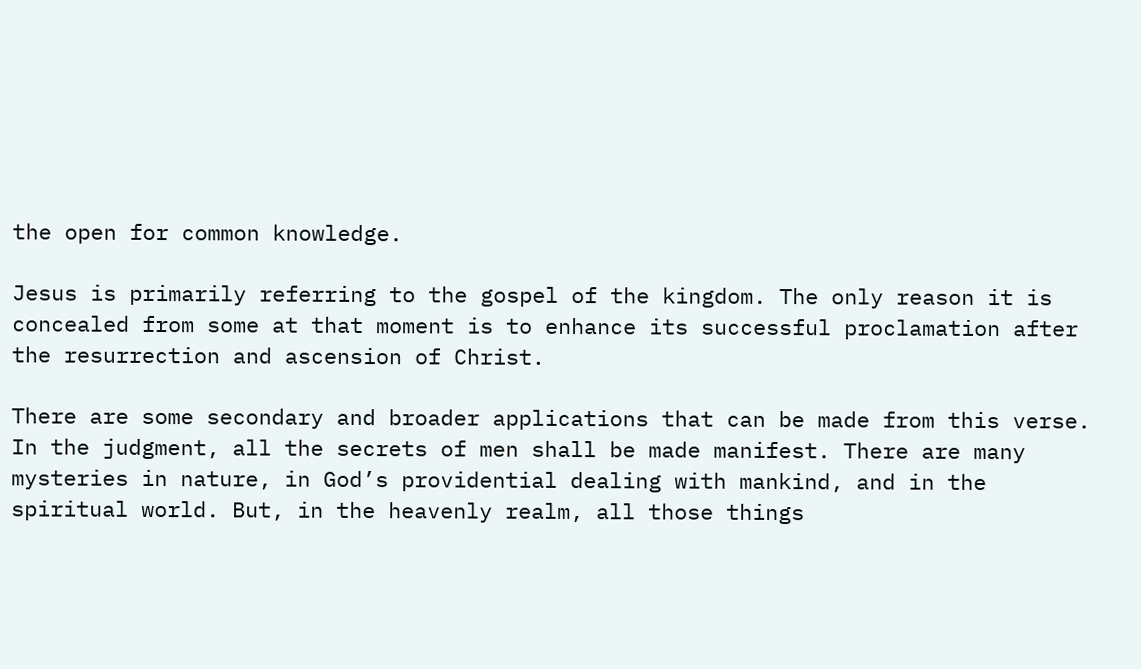the open for common knowledge.

Jesus is primarily referring to the gospel of the kingdom. The only reason it is concealed from some at that moment is to enhance its successful proclamation after the resurrection and ascension of Christ.

There are some secondary and broader applications that can be made from this verse. In the judgment, all the secrets of men shall be made manifest. There are many mysteries in nature, in God’s providential dealing with mankind, and in the spiritual world. But, in the heavenly realm, all those things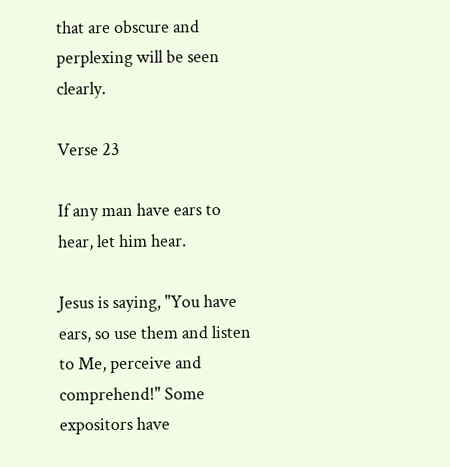that are obscure and perplexing will be seen clearly.

Verse 23

If any man have ears to hear, let him hear.

Jesus is saying, "You have ears, so use them and listen to Me, perceive and comprehend!" Some expositors have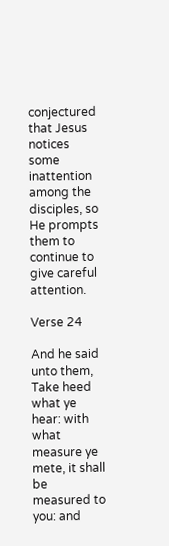conjectured that Jesus notices some inattention among the disciples, so He prompts them to continue to give careful attention.

Verse 24

And he said unto them, Take heed what ye hear: with what measure ye mete, it shall be measured to you: and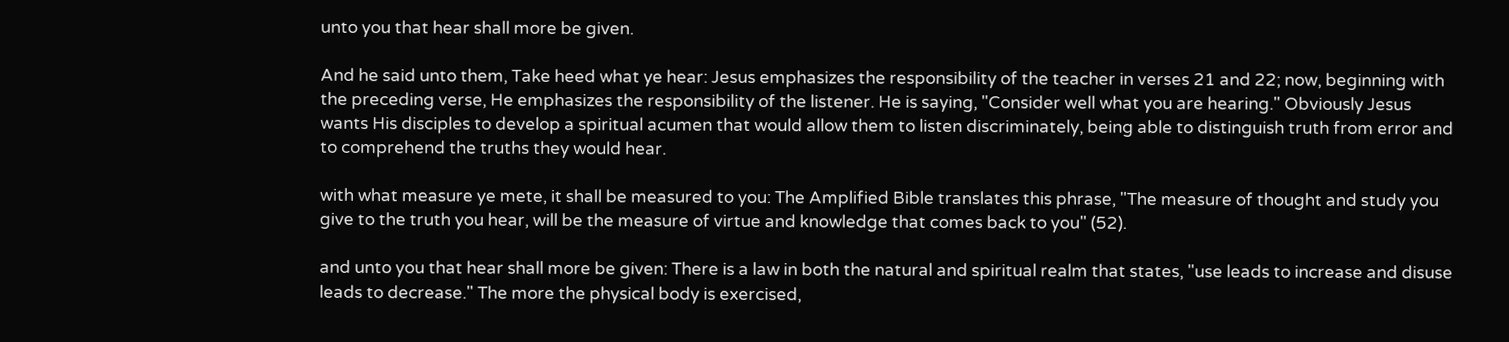unto you that hear shall more be given.

And he said unto them, Take heed what ye hear: Jesus emphasizes the responsibility of the teacher in verses 21 and 22; now, beginning with the preceding verse, He emphasizes the responsibility of the listener. He is saying, "Consider well what you are hearing." Obviously Jesus wants His disciples to develop a spiritual acumen that would allow them to listen discriminately, being able to distinguish truth from error and to comprehend the truths they would hear.

with what measure ye mete, it shall be measured to you: The Amplified Bible translates this phrase, "The measure of thought and study you give to the truth you hear, will be the measure of virtue and knowledge that comes back to you" (52).

and unto you that hear shall more be given: There is a law in both the natural and spiritual realm that states, "use leads to increase and disuse leads to decrease." The more the physical body is exercised,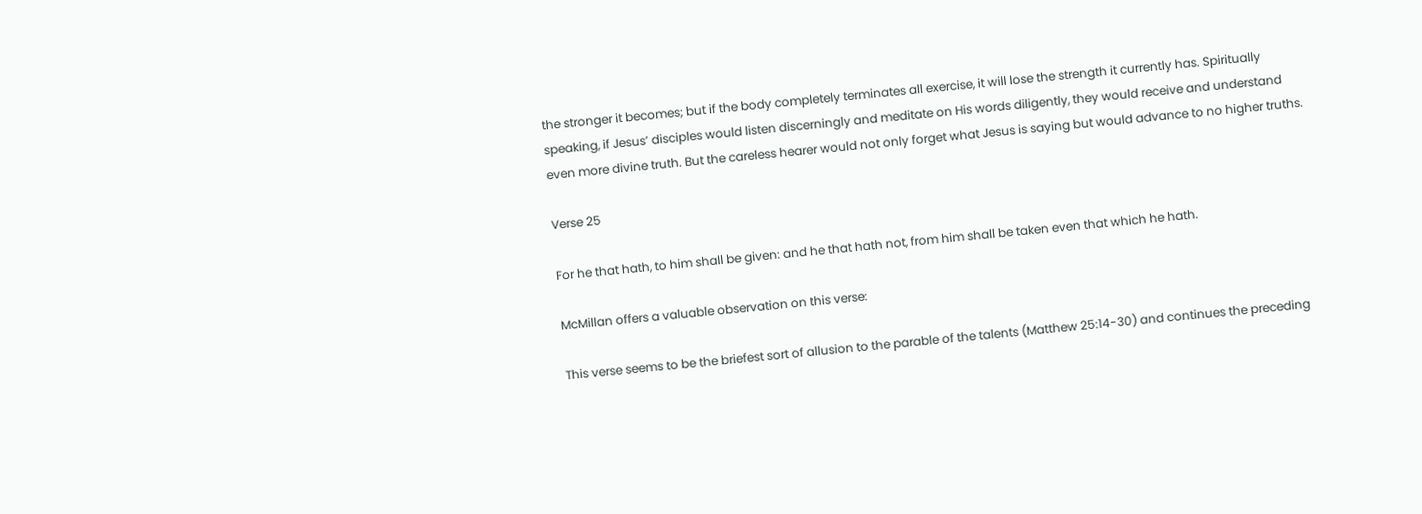the stronger it becomes; but if the body completely terminates all exercise, it will lose the strength it currently has. Spiritually speaking, if Jesus’ disciples would listen discerningly and meditate on His words diligently, they would receive and understand even more divine truth. But the careless hearer would not only forget what Jesus is saying but would advance to no higher truths.

Verse 25

For he that hath, to him shall be given: and he that hath not, from him shall be taken even that which he hath.

McMillan offers a valuable observation on this verse:

This verse seems to be the briefest sort of allusion to the parable of the talents (Matthew 25:14-30) and continues the preceding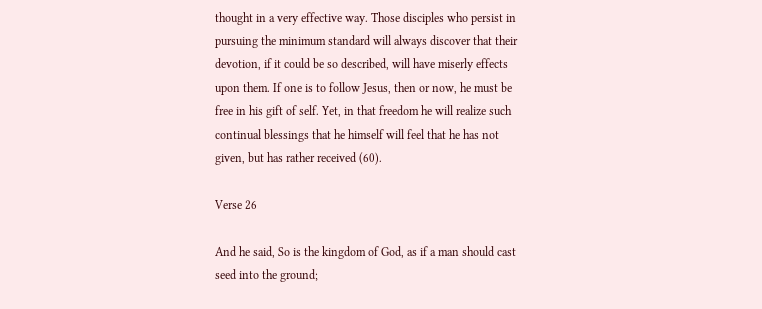thought in a very effective way. Those disciples who persist in pursuing the minimum standard will always discover that their devotion, if it could be so described, will have miserly effects upon them. If one is to follow Jesus, then or now, he must be free in his gift of self. Yet, in that freedom he will realize such continual blessings that he himself will feel that he has not given, but has rather received (60).

Verse 26

And he said, So is the kingdom of God, as if a man should cast seed into the ground;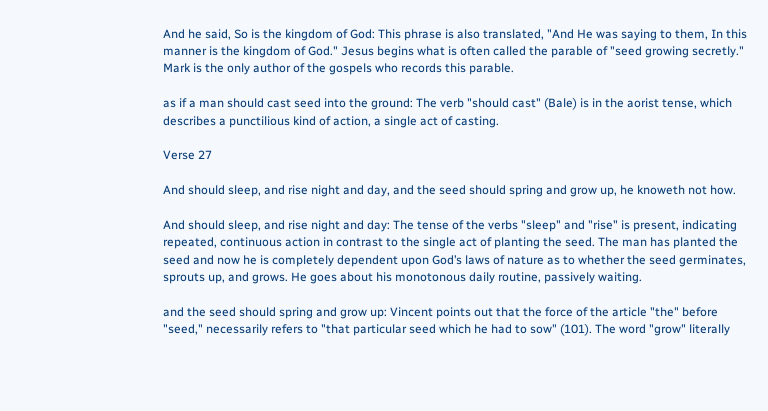And he said, So is the kingdom of God: This phrase is also translated, "And He was saying to them, In this manner is the kingdom of God." Jesus begins what is often called the parable of "seed growing secretly." Mark is the only author of the gospels who records this parable.

as if a man should cast seed into the ground: The verb "should cast" (Bale) is in the aorist tense, which describes a punctilious kind of action, a single act of casting.

Verse 27

And should sleep, and rise night and day, and the seed should spring and grow up, he knoweth not how.

And should sleep, and rise night and day: The tense of the verbs "sleep" and "rise" is present, indicating repeated, continuous action in contrast to the single act of planting the seed. The man has planted the seed and now he is completely dependent upon God’s laws of nature as to whether the seed germinates, sprouts up, and grows. He goes about his monotonous daily routine, passively waiting.

and the seed should spring and grow up: Vincent points out that the force of the article "the" before "seed," necessarily refers to "that particular seed which he had to sow" (101). The word "grow" literally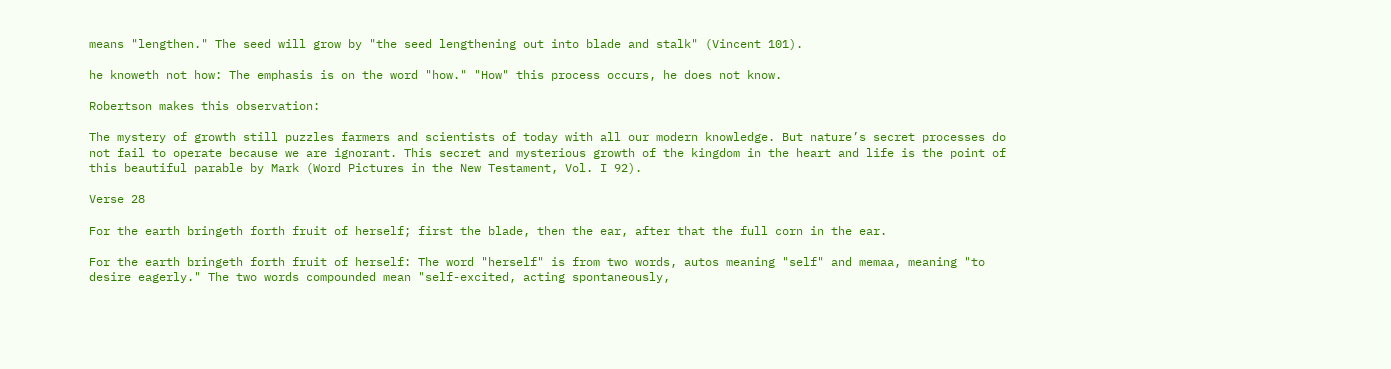means "lengthen." The seed will grow by "the seed lengthening out into blade and stalk" (Vincent 101).

he knoweth not how: The emphasis is on the word "how." "How" this process occurs, he does not know.

Robertson makes this observation:

The mystery of growth still puzzles farmers and scientists of today with all our modern knowledge. But nature’s secret processes do not fail to operate because we are ignorant. This secret and mysterious growth of the kingdom in the heart and life is the point of this beautiful parable by Mark (Word Pictures in the New Testament, Vol. I 92).

Verse 28

For the earth bringeth forth fruit of herself; first the blade, then the ear, after that the full corn in the ear.

For the earth bringeth forth fruit of herself: The word "herself" is from two words, autos meaning "self" and memaa, meaning "to desire eagerly." The two words compounded mean "self-excited, acting spontaneously,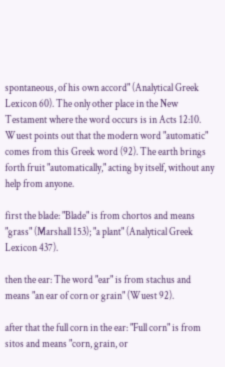spontaneous, of his own accord" (Analytical Greek Lexicon 60). The only other place in the New Testament where the word occurs is in Acts 12:10. Wuest points out that the modern word "automatic" comes from this Greek word (92). The earth brings forth fruit "automatically," acting by itself, without any help from anyone.

first the blade: "Blade" is from chortos and means "grass" (Marshall 153); "a plant" (Analytical Greek Lexicon 437).

then the ear: The word "ear" is from stachus and means "an ear of corn or grain" (Wuest 92).

after that the full corn in the ear: "Full corn" is from sitos and means "corn, grain, or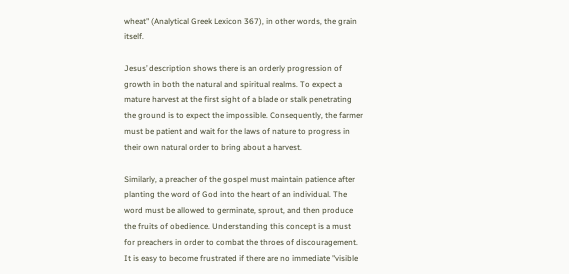wheat" (Analytical Greek Lexicon 367), in other words, the grain itself.

Jesus’ description shows there is an orderly progression of growth in both the natural and spiritual realms. To expect a mature harvest at the first sight of a blade or stalk penetrating the ground is to expect the impossible. Consequently, the farmer must be patient and wait for the laws of nature to progress in their own natural order to bring about a harvest.

Similarly, a preacher of the gospel must maintain patience after planting the word of God into the heart of an individual. The word must be allowed to germinate, sprout, and then produce the fruits of obedience. Understanding this concept is a must for preachers in order to combat the throes of discouragement. It is easy to become frustrated if there are no immediate "visible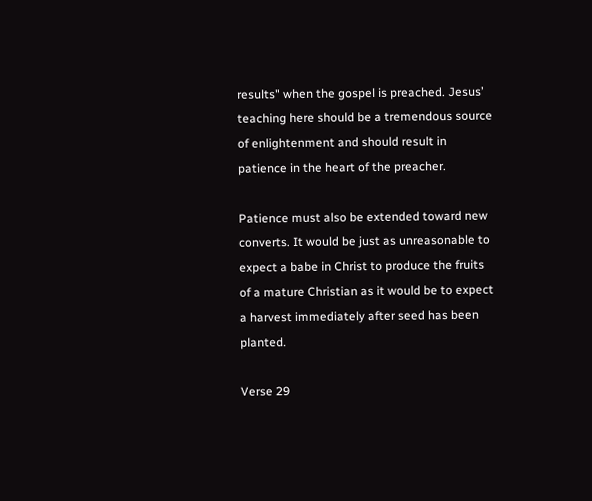results" when the gospel is preached. Jesus’ teaching here should be a tremendous source of enlightenment and should result in patience in the heart of the preacher.

Patience must also be extended toward new converts. It would be just as unreasonable to expect a babe in Christ to produce the fruits of a mature Christian as it would be to expect a harvest immediately after seed has been planted.

Verse 29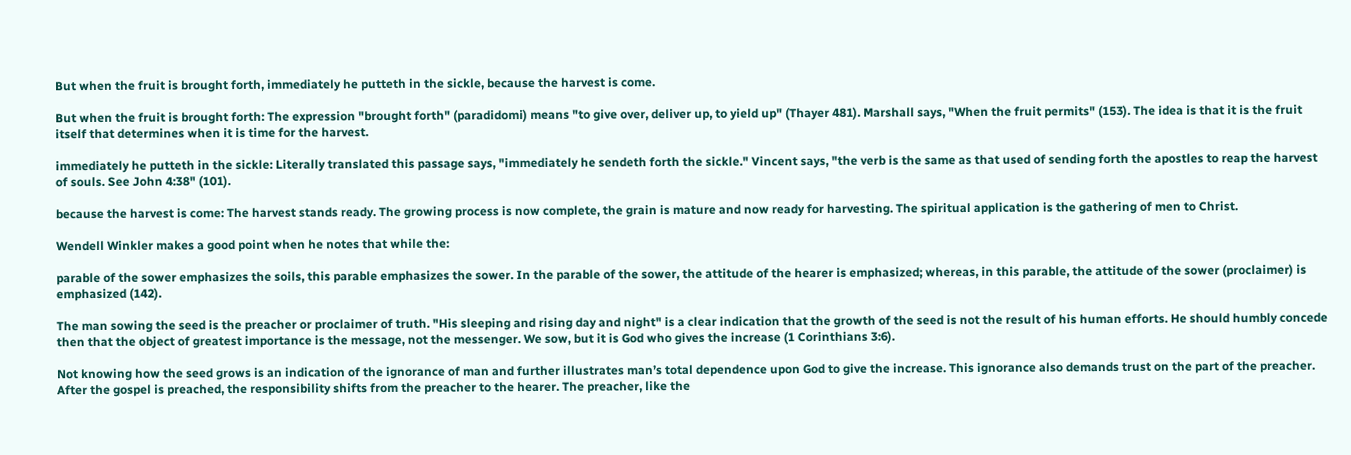But when the fruit is brought forth, immediately he putteth in the sickle, because the harvest is come.

But when the fruit is brought forth: The expression "brought forth" (paradidomi) means "to give over, deliver up, to yield up" (Thayer 481). Marshall says, "When the fruit permits" (153). The idea is that it is the fruit itself that determines when it is time for the harvest.

immediately he putteth in the sickle: Literally translated this passage says, "immediately he sendeth forth the sickle." Vincent says, "the verb is the same as that used of sending forth the apostles to reap the harvest of souls. See John 4:38" (101).

because the harvest is come: The harvest stands ready. The growing process is now complete, the grain is mature and now ready for harvesting. The spiritual application is the gathering of men to Christ.

Wendell Winkler makes a good point when he notes that while the:

parable of the sower emphasizes the soils, this parable emphasizes the sower. In the parable of the sower, the attitude of the hearer is emphasized; whereas, in this parable, the attitude of the sower (proclaimer) is emphasized (142).

The man sowing the seed is the preacher or proclaimer of truth. "His sleeping and rising day and night" is a clear indication that the growth of the seed is not the result of his human efforts. He should humbly concede then that the object of greatest importance is the message, not the messenger. We sow, but it is God who gives the increase (1 Corinthians 3:6).

Not knowing how the seed grows is an indication of the ignorance of man and further illustrates man’s total dependence upon God to give the increase. This ignorance also demands trust on the part of the preacher. After the gospel is preached, the responsibility shifts from the preacher to the hearer. The preacher, like the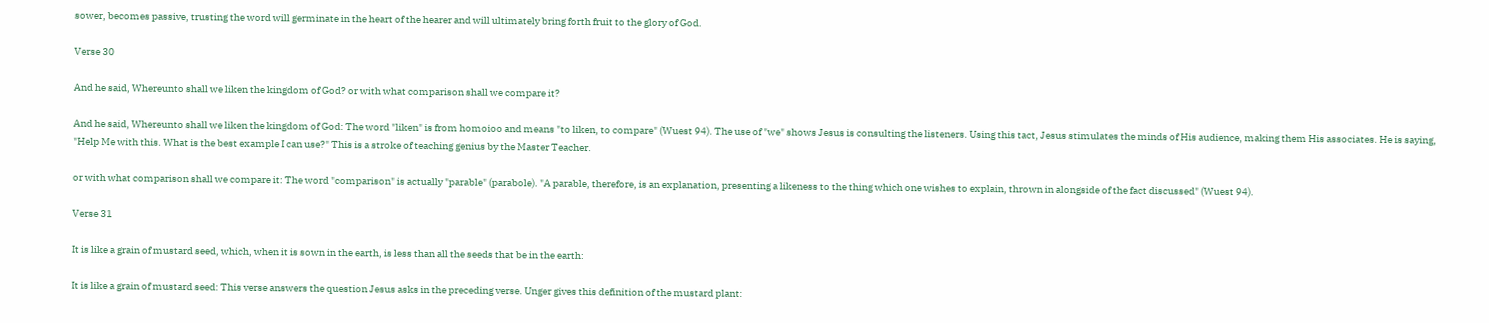sower, becomes passive, trusting the word will germinate in the heart of the hearer and will ultimately bring forth fruit to the glory of God.

Verse 30

And he said, Whereunto shall we liken the kingdom of God? or with what comparison shall we compare it?

And he said, Whereunto shall we liken the kingdom of God: The word "liken" is from homoioo and means "to liken, to compare" (Wuest 94). The use of "we" shows Jesus is consulting the listeners. Using this tact, Jesus stimulates the minds of His audience, making them His associates. He is saying, "Help Me with this. What is the best example I can use?" This is a stroke of teaching genius by the Master Teacher.

or with what comparison shall we compare it: The word "comparison" is actually "parable" (parabole). "A parable, therefore, is an explanation, presenting a likeness to the thing which one wishes to explain, thrown in alongside of the fact discussed" (Wuest 94).

Verse 31

It is like a grain of mustard seed, which, when it is sown in the earth, is less than all the seeds that be in the earth:

It is like a grain of mustard seed: This verse answers the question Jesus asks in the preceding verse. Unger gives this definition of the mustard plant: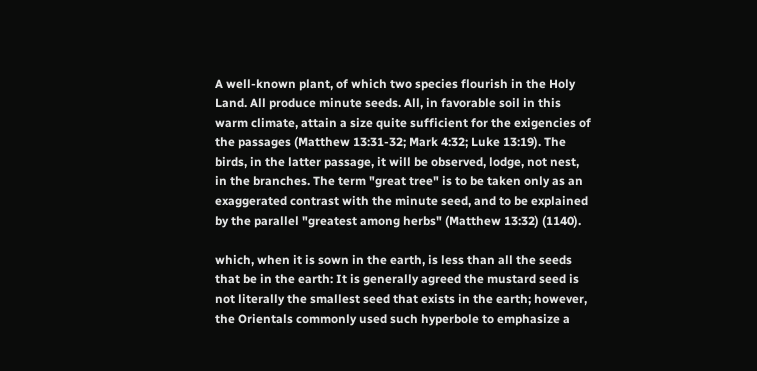A well-known plant, of which two species flourish in the Holy Land. All produce minute seeds. All, in favorable soil in this warm climate, attain a size quite sufficient for the exigencies of the passages (Matthew 13:31-32; Mark 4:32; Luke 13:19). The birds, in the latter passage, it will be observed, lodge, not nest, in the branches. The term "great tree" is to be taken only as an exaggerated contrast with the minute seed, and to be explained by the parallel "greatest among herbs" (Matthew 13:32) (1140).

which, when it is sown in the earth, is less than all the seeds that be in the earth: It is generally agreed the mustard seed is not literally the smallest seed that exists in the earth; however, the Orientals commonly used such hyperbole to emphasize a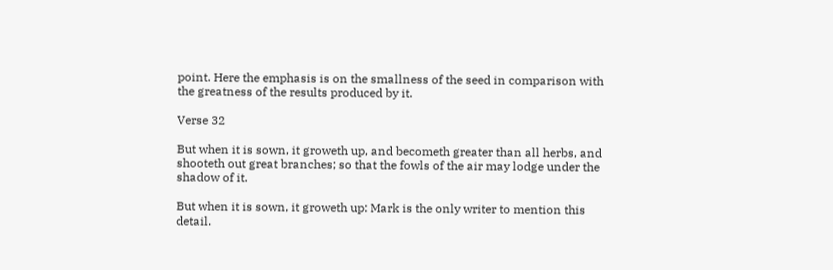point. Here the emphasis is on the smallness of the seed in comparison with the greatness of the results produced by it.

Verse 32

But when it is sown, it groweth up, and becometh greater than all herbs, and shooteth out great branches; so that the fowls of the air may lodge under the shadow of it.

But when it is sown, it groweth up: Mark is the only writer to mention this detail.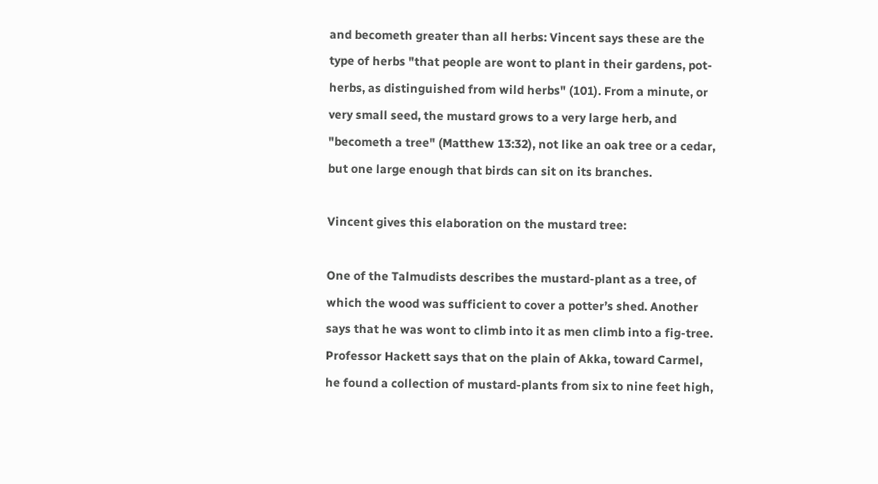and becometh greater than all herbs: Vincent says these are the type of herbs "that people are wont to plant in their gardens, pot-herbs, as distinguished from wild herbs" (101). From a minute, or very small seed, the mustard grows to a very large herb, and "becometh a tree" (Matthew 13:32), not like an oak tree or a cedar, but one large enough that birds can sit on its branches.

Vincent gives this elaboration on the mustard tree:

One of the Talmudists describes the mustard-plant as a tree, of which the wood was sufficient to cover a potter’s shed. Another says that he was wont to climb into it as men climb into a fig-tree. Professor Hackett says that on the plain of Akka, toward Carmel, he found a collection of mustard-plants from six to nine feet high,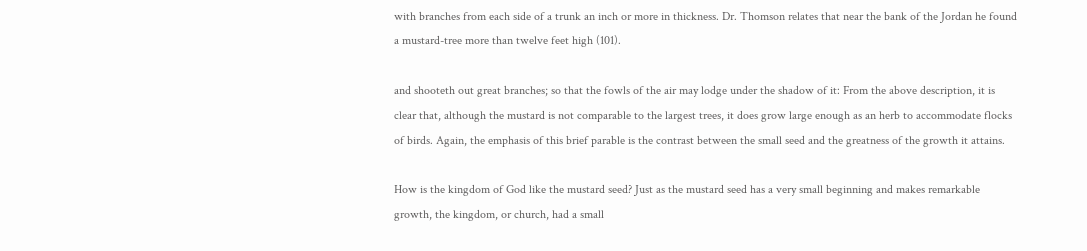with branches from each side of a trunk an inch or more in thickness. Dr. Thomson relates that near the bank of the Jordan he found a mustard-tree more than twelve feet high (101).

and shooteth out great branches; so that the fowls of the air may lodge under the shadow of it: From the above description, it is clear that, although the mustard is not comparable to the largest trees, it does grow large enough as an herb to accommodate flocks of birds. Again, the emphasis of this brief parable is the contrast between the small seed and the greatness of the growth it attains.

How is the kingdom of God like the mustard seed? Just as the mustard seed has a very small beginning and makes remarkable growth, the kingdom, or church, had a small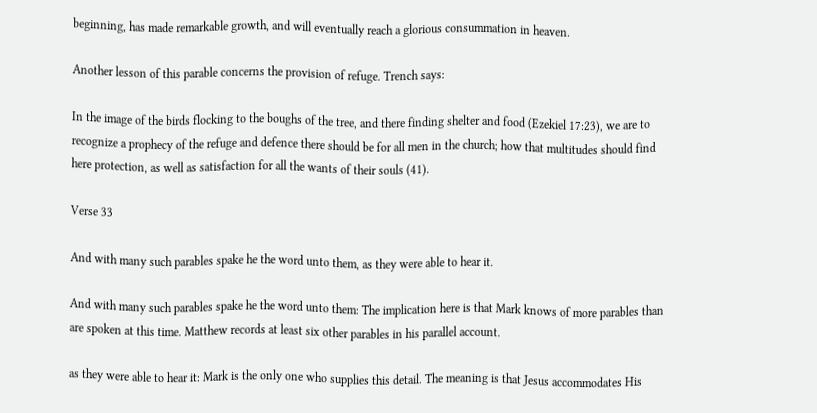beginning, has made remarkable growth, and will eventually reach a glorious consummation in heaven.

Another lesson of this parable concerns the provision of refuge. Trench says:

In the image of the birds flocking to the boughs of the tree, and there finding shelter and food (Ezekiel 17:23), we are to recognize a prophecy of the refuge and defence there should be for all men in the church; how that multitudes should find here protection, as well as satisfaction for all the wants of their souls (41).

Verse 33

And with many such parables spake he the word unto them, as they were able to hear it.

And with many such parables spake he the word unto them: The implication here is that Mark knows of more parables than are spoken at this time. Matthew records at least six other parables in his parallel account.

as they were able to hear it: Mark is the only one who supplies this detail. The meaning is that Jesus accommodates His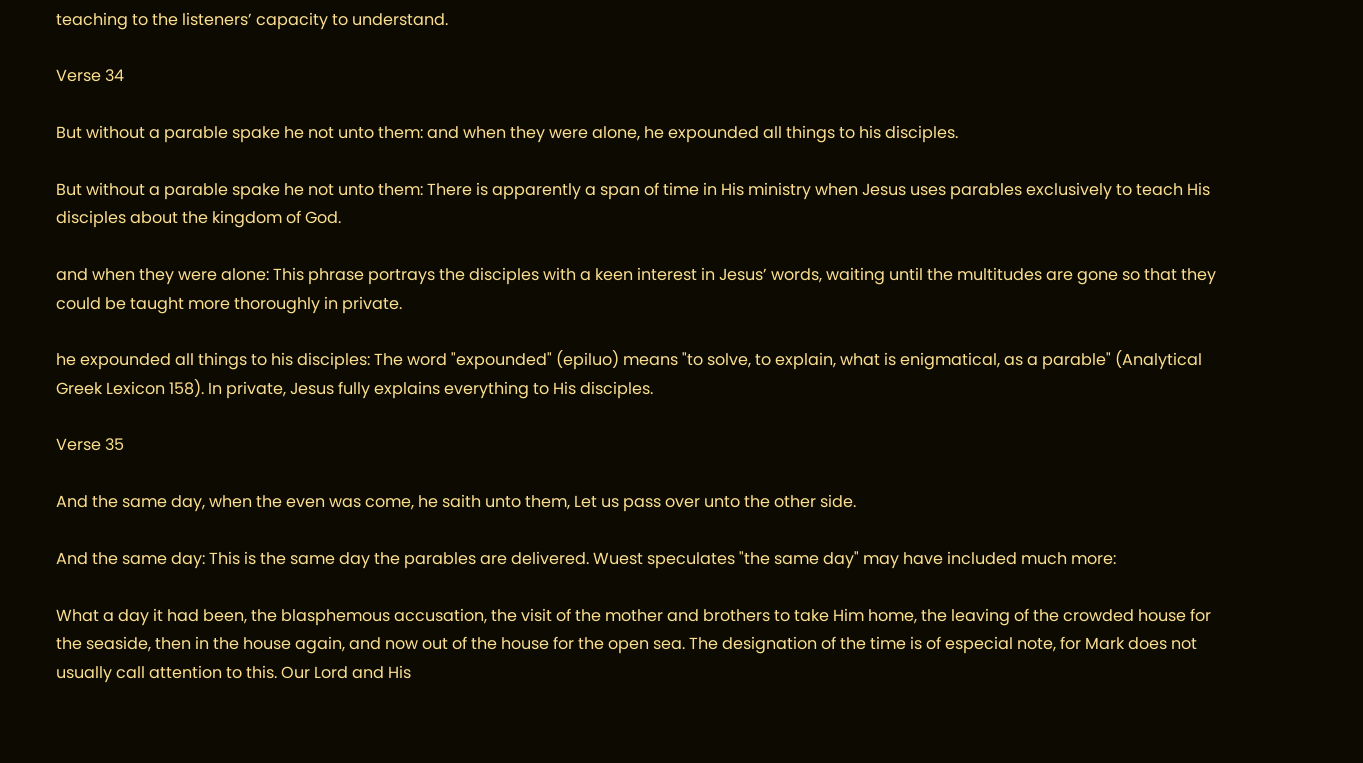teaching to the listeners’ capacity to understand.

Verse 34

But without a parable spake he not unto them: and when they were alone, he expounded all things to his disciples.

But without a parable spake he not unto them: There is apparently a span of time in His ministry when Jesus uses parables exclusively to teach His disciples about the kingdom of God.

and when they were alone: This phrase portrays the disciples with a keen interest in Jesus’ words, waiting until the multitudes are gone so that they could be taught more thoroughly in private.

he expounded all things to his disciples: The word "expounded" (epiluo) means "to solve, to explain, what is enigmatical, as a parable" (Analytical Greek Lexicon 158). In private, Jesus fully explains everything to His disciples.

Verse 35

And the same day, when the even was come, he saith unto them, Let us pass over unto the other side.

And the same day: This is the same day the parables are delivered. Wuest speculates "the same day" may have included much more:

What a day it had been, the blasphemous accusation, the visit of the mother and brothers to take Him home, the leaving of the crowded house for the seaside, then in the house again, and now out of the house for the open sea. The designation of the time is of especial note, for Mark does not usually call attention to this. Our Lord and His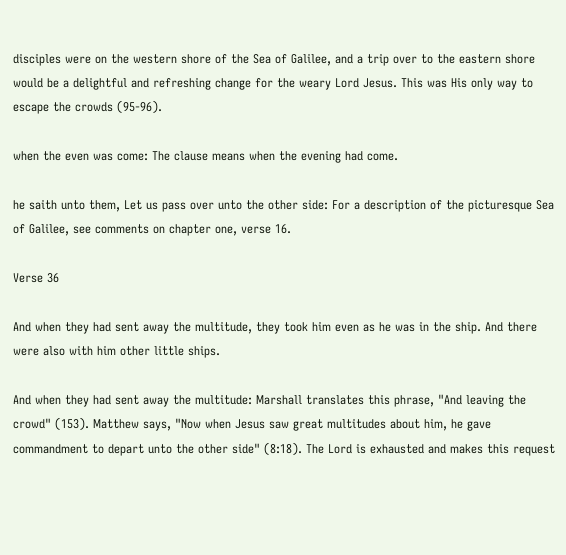disciples were on the western shore of the Sea of Galilee, and a trip over to the eastern shore would be a delightful and refreshing change for the weary Lord Jesus. This was His only way to escape the crowds (95-96).

when the even was come: The clause means when the evening had come.

he saith unto them, Let us pass over unto the other side: For a description of the picturesque Sea of Galilee, see comments on chapter one, verse 16.

Verse 36

And when they had sent away the multitude, they took him even as he was in the ship. And there were also with him other little ships.

And when they had sent away the multitude: Marshall translates this phrase, "And leaving the crowd" (153). Matthew says, "Now when Jesus saw great multitudes about him, he gave commandment to depart unto the other side" (8:18). The Lord is exhausted and makes this request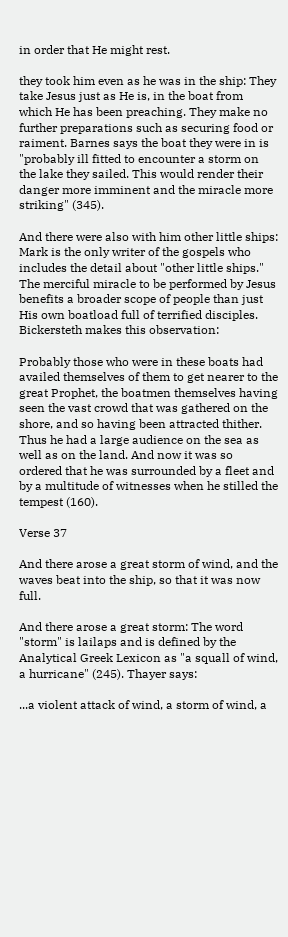in order that He might rest.

they took him even as he was in the ship: They take Jesus just as He is, in the boat from which He has been preaching. They make no further preparations such as securing food or raiment. Barnes says the boat they were in is "probably ill fitted to encounter a storm on the lake they sailed. This would render their danger more imminent and the miracle more striking" (345).

And there were also with him other little ships: Mark is the only writer of the gospels who includes the detail about "other little ships." The merciful miracle to be performed by Jesus benefits a broader scope of people than just His own boatload full of terrified disciples. Bickersteth makes this observation:

Probably those who were in these boats had availed themselves of them to get nearer to the great Prophet, the boatmen themselves having seen the vast crowd that was gathered on the shore, and so having been attracted thither. Thus he had a large audience on the sea as well as on the land. And now it was so ordered that he was surrounded by a fleet and by a multitude of witnesses when he stilled the tempest (160).

Verse 37

And there arose a great storm of wind, and the waves beat into the ship, so that it was now full.

And there arose a great storm: The word "storm" is lailaps and is defined by the Analytical Greek Lexicon as "a squall of wind, a hurricane" (245). Thayer says:

...a violent attack of wind, a storm of wind, a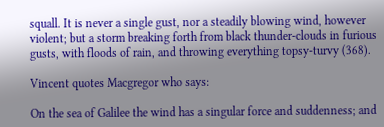squall. It is never a single gust, nor a steadily blowing wind, however violent; but a storm breaking forth from black thunder-clouds in furious gusts, with floods of rain, and throwing everything topsy-turvy (368).

Vincent quotes Macgregor who says:

On the sea of Galilee the wind has a singular force and suddenness; and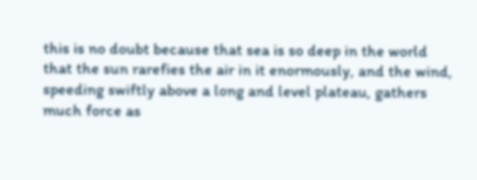this is no doubt because that sea is so deep in the world that the sun rarefies the air in it enormously, and the wind, speeding swiftly above a long and level plateau, gathers much force as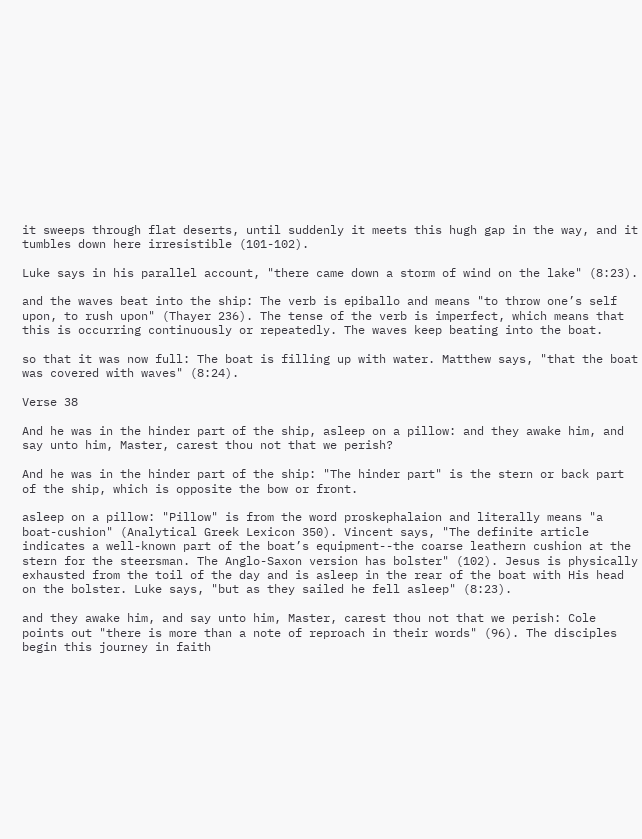it sweeps through flat deserts, until suddenly it meets this hugh gap in the way, and it tumbles down here irresistible (101-102).

Luke says in his parallel account, "there came down a storm of wind on the lake" (8:23).

and the waves beat into the ship: The verb is epiballo and means "to throw one’s self upon, to rush upon" (Thayer 236). The tense of the verb is imperfect, which means that this is occurring continuously or repeatedly. The waves keep beating into the boat.

so that it was now full: The boat is filling up with water. Matthew says, "that the boat was covered with waves" (8:24).

Verse 38

And he was in the hinder part of the ship, asleep on a pillow: and they awake him, and say unto him, Master, carest thou not that we perish?

And he was in the hinder part of the ship: "The hinder part" is the stern or back part of the ship, which is opposite the bow or front.

asleep on a pillow: "Pillow" is from the word proskephalaion and literally means "a boat-cushion" (Analytical Greek Lexicon 350). Vincent says, "The definite article indicates a well-known part of the boat’s equipment--the coarse leathern cushion at the stern for the steersman. The Anglo-Saxon version has bolster" (102). Jesus is physically exhausted from the toil of the day and is asleep in the rear of the boat with His head on the bolster. Luke says, "but as they sailed he fell asleep" (8:23).

and they awake him, and say unto him, Master, carest thou not that we perish: Cole points out "there is more than a note of reproach in their words" (96). The disciples begin this journey in faith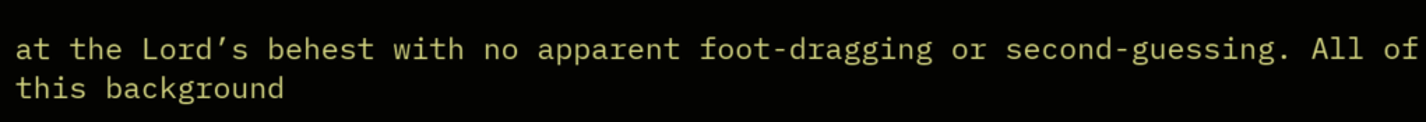at the Lord’s behest with no apparent foot-dragging or second-guessing. All of this background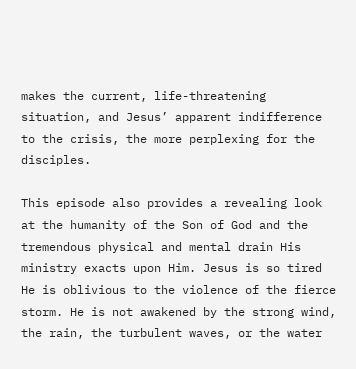makes the current, life-threatening situation, and Jesus’ apparent indifference to the crisis, the more perplexing for the disciples.

This episode also provides a revealing look at the humanity of the Son of God and the tremendous physical and mental drain His ministry exacts upon Him. Jesus is so tired He is oblivious to the violence of the fierce storm. He is not awakened by the strong wind, the rain, the turbulent waves, or the water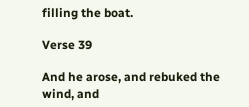filling the boat.

Verse 39

And he arose, and rebuked the wind, and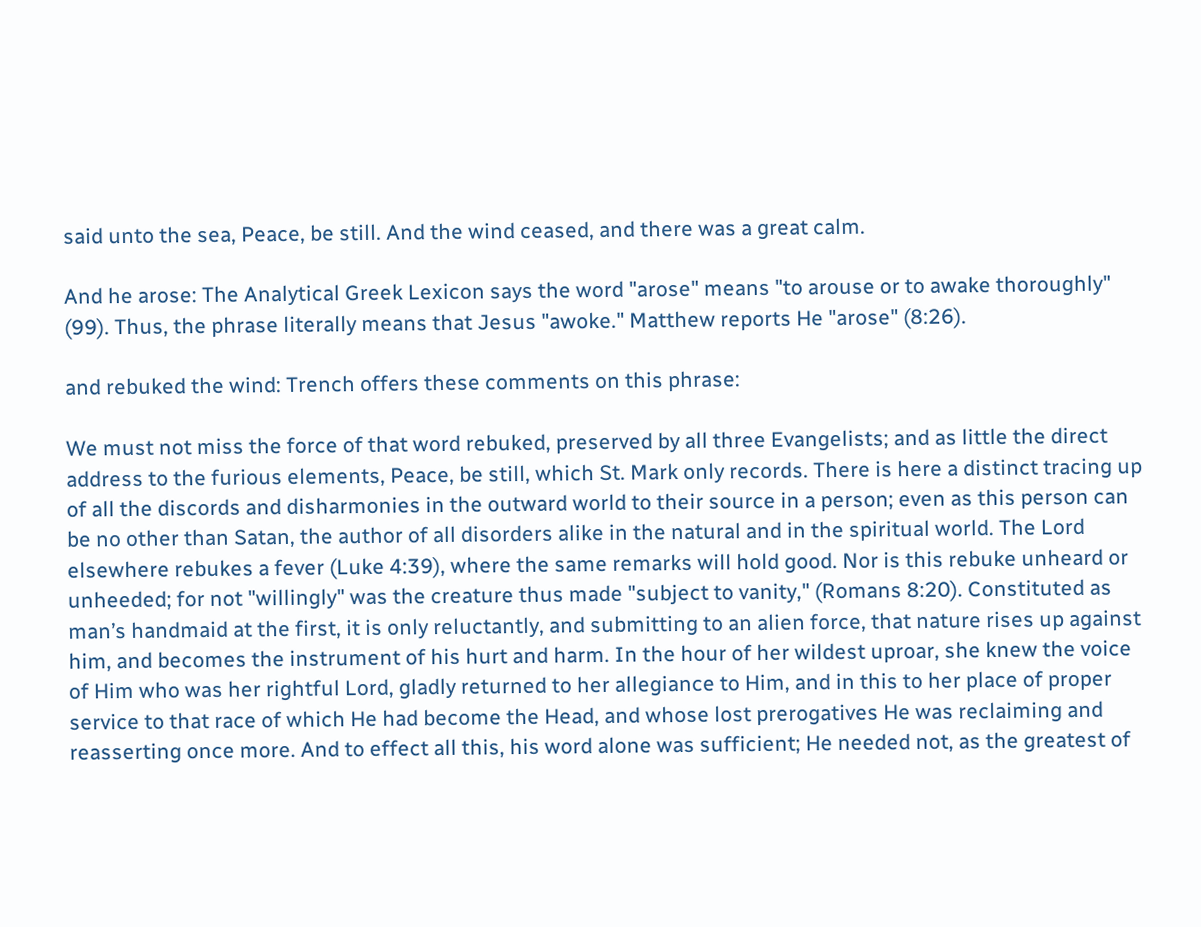said unto the sea, Peace, be still. And the wind ceased, and there was a great calm.

And he arose: The Analytical Greek Lexicon says the word "arose" means "to arouse or to awake thoroughly" (99). Thus, the phrase literally means that Jesus "awoke." Matthew reports He "arose" (8:26).

and rebuked the wind: Trench offers these comments on this phrase:

We must not miss the force of that word rebuked, preserved by all three Evangelists; and as little the direct address to the furious elements, Peace, be still, which St. Mark only records. There is here a distinct tracing up of all the discords and disharmonies in the outward world to their source in a person; even as this person can be no other than Satan, the author of all disorders alike in the natural and in the spiritual world. The Lord elsewhere rebukes a fever (Luke 4:39), where the same remarks will hold good. Nor is this rebuke unheard or unheeded; for not "willingly" was the creature thus made "subject to vanity," (Romans 8:20). Constituted as man’s handmaid at the first, it is only reluctantly, and submitting to an alien force, that nature rises up against him, and becomes the instrument of his hurt and harm. In the hour of her wildest uproar, she knew the voice of Him who was her rightful Lord, gladly returned to her allegiance to Him, and in this to her place of proper service to that race of which He had become the Head, and whose lost prerogatives He was reclaiming and reasserting once more. And to effect all this, his word alone was sufficient; He needed not, as the greatest of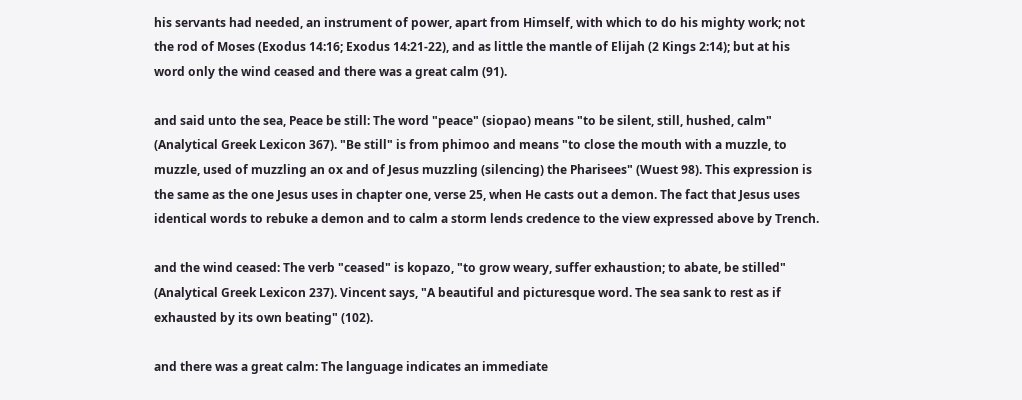his servants had needed, an instrument of power, apart from Himself, with which to do his mighty work; not the rod of Moses (Exodus 14:16; Exodus 14:21-22), and as little the mantle of Elijah (2 Kings 2:14); but at his word only the wind ceased and there was a great calm (91).

and said unto the sea, Peace be still: The word "peace" (siopao) means "to be silent, still, hushed, calm" (Analytical Greek Lexicon 367). "Be still" is from phimoo and means "to close the mouth with a muzzle, to muzzle, used of muzzling an ox and of Jesus muzzling (silencing) the Pharisees" (Wuest 98). This expression is the same as the one Jesus uses in chapter one, verse 25, when He casts out a demon. The fact that Jesus uses identical words to rebuke a demon and to calm a storm lends credence to the view expressed above by Trench.

and the wind ceased: The verb "ceased" is kopazo, "to grow weary, suffer exhaustion; to abate, be stilled" (Analytical Greek Lexicon 237). Vincent says, "A beautiful and picturesque word. The sea sank to rest as if exhausted by its own beating" (102).

and there was a great calm: The language indicates an immediate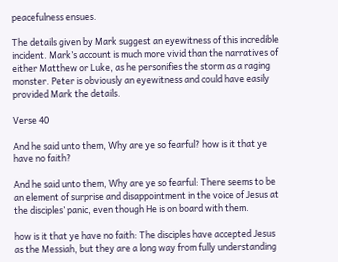peacefulness ensues.

The details given by Mark suggest an eyewitness of this incredible incident. Mark’s account is much more vivid than the narratives of either Matthew or Luke, as he personifies the storm as a raging monster. Peter is obviously an eyewitness and could have easily provided Mark the details.

Verse 40

And he said unto them, Why are ye so fearful? how is it that ye have no faith?

And he said unto them, Why are ye so fearful: There seems to be an element of surprise and disappointment in the voice of Jesus at the disciples’ panic, even though He is on board with them.

how is it that ye have no faith: The disciples have accepted Jesus as the Messiah, but they are a long way from fully understanding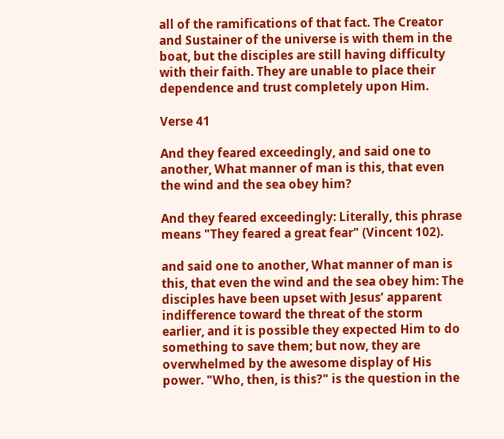all of the ramifications of that fact. The Creator and Sustainer of the universe is with them in the boat, but the disciples are still having difficulty with their faith. They are unable to place their dependence and trust completely upon Him.

Verse 41

And they feared exceedingly, and said one to another, What manner of man is this, that even the wind and the sea obey him?

And they feared exceedingly: Literally, this phrase means "They feared a great fear" (Vincent 102).

and said one to another, What manner of man is this, that even the wind and the sea obey him: The disciples have been upset with Jesus’ apparent indifference toward the threat of the storm earlier, and it is possible they expected Him to do something to save them; but now, they are overwhelmed by the awesome display of His power. "Who, then, is this?" is the question in the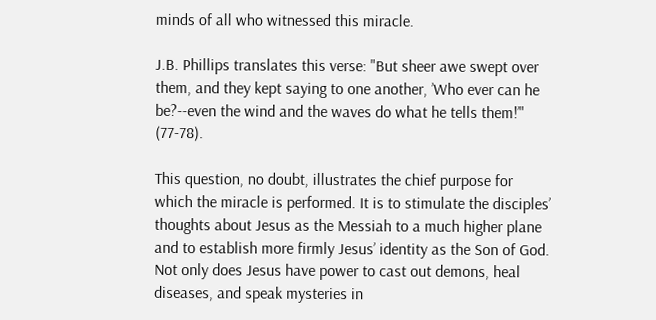minds of all who witnessed this miracle.

J.B. Phillips translates this verse: "But sheer awe swept over them, and they kept saying to one another, ’Who ever can he be?--even the wind and the waves do what he tells them!’" (77-78).

This question, no doubt, illustrates the chief purpose for which the miracle is performed. It is to stimulate the disciples’ thoughts about Jesus as the Messiah to a much higher plane and to establish more firmly Jesus’ identity as the Son of God. Not only does Jesus have power to cast out demons, heal diseases, and speak mysteries in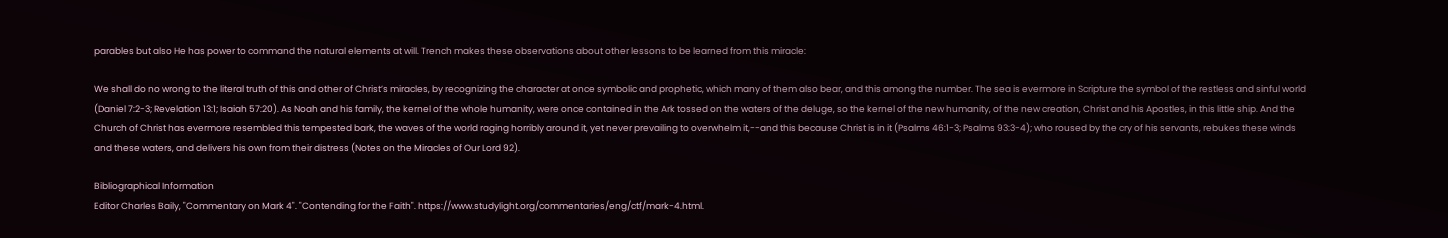parables but also He has power to command the natural elements at will. Trench makes these observations about other lessons to be learned from this miracle:

We shall do no wrong to the literal truth of this and other of Christ’s miracles, by recognizing the character at once symbolic and prophetic, which many of them also bear, and this among the number. The sea is evermore in Scripture the symbol of the restless and sinful world (Daniel 7:2-3; Revelation 13:1; Isaiah 57:20). As Noah and his family, the kernel of the whole humanity, were once contained in the Ark tossed on the waters of the deluge, so the kernel of the new humanity, of the new creation, Christ and his Apostles, in this little ship. And the Church of Christ has evermore resembled this tempested bark, the waves of the world raging horribly around it, yet never prevailing to overwhelm it,--and this because Christ is in it (Psalms 46:1-3; Psalms 93:3-4); who roused by the cry of his servants, rebukes these winds and these waters, and delivers his own from their distress (Notes on the Miracles of Our Lord 92).

Bibliographical Information
Editor Charles Baily, "Commentary on Mark 4". "Contending for the Faith". https://www.studylight.org/commentaries/eng/ctf/mark-4.html.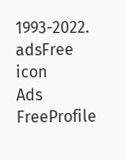1993-2022.
adsFree icon
Ads FreeProfile